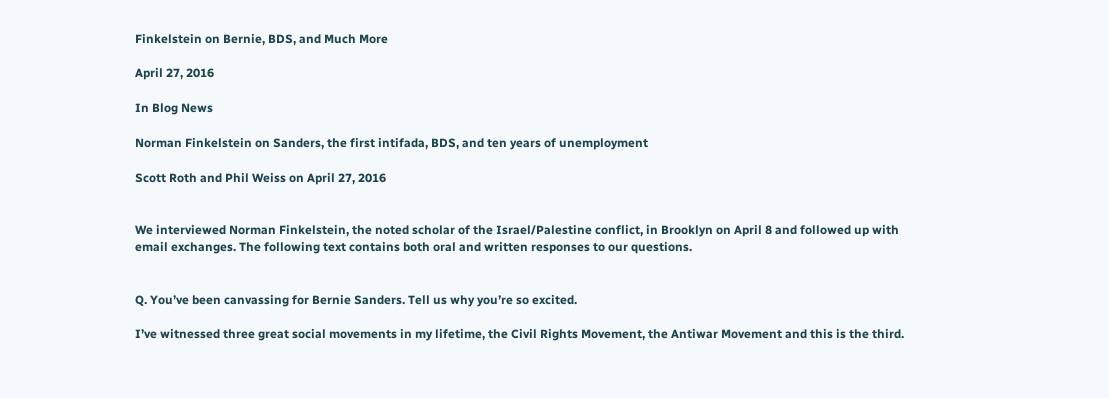Finkelstein on Bernie, BDS, and Much More

April 27, 2016

In Blog News

Norman Finkelstein on Sanders, the first intifada, BDS, and ten years of unemployment

Scott Roth and Phil Weiss on April 27, 2016


We interviewed Norman Finkelstein, the noted scholar of the Israel/Palestine conflict, in Brooklyn on April 8 and followed up with email exchanges. The following text contains both oral and written responses to our questions.


Q. You’ve been canvassing for Bernie Sanders. Tell us why you’re so excited.

I’ve witnessed three great social movements in my lifetime, the Civil Rights Movement, the Antiwar Movement and this is the third.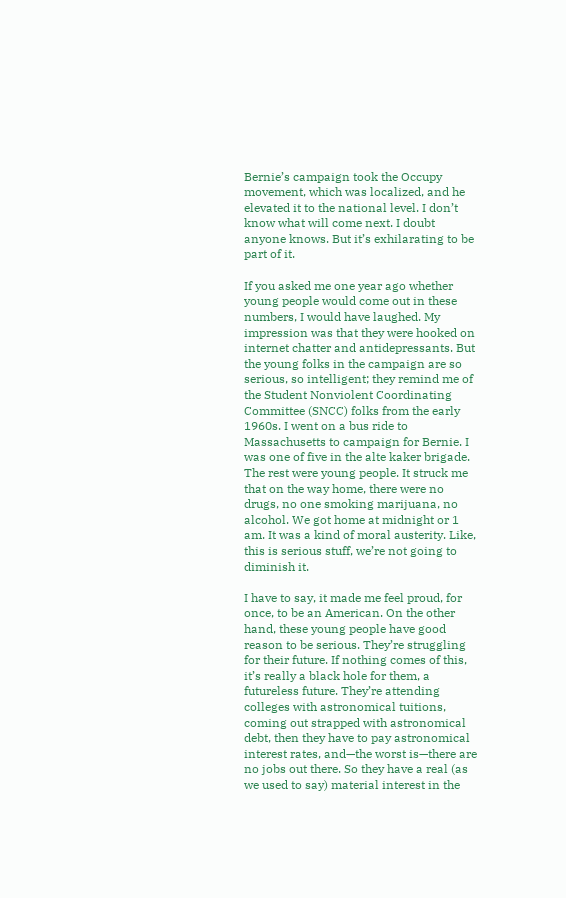Bernie’s campaign took the Occupy movement, which was localized, and he elevated it to the national level. I don’t know what will come next. I doubt anyone knows. But it’s exhilarating to be part of it.

If you asked me one year ago whether young people would come out in these numbers, I would have laughed. My impression was that they were hooked on internet chatter and antidepressants. But the young folks in the campaign are so serious, so intelligent; they remind me of the Student Nonviolent Coordinating Committee (SNCC) folks from the early 1960s. I went on a bus ride to Massachusetts to campaign for Bernie. I was one of five in the alte kaker brigade. The rest were young people. It struck me that on the way home, there were no drugs, no one smoking marijuana, no alcohol. We got home at midnight or 1 am. It was a kind of moral austerity. Like, this is serious stuff, we’re not going to diminish it.

I have to say, it made me feel proud, for once, to be an American. On the other hand, these young people have good reason to be serious. They’re struggling for their future. If nothing comes of this, it’s really a black hole for them, a futureless future. They’re attending colleges with astronomical tuitions, coming out strapped with astronomical debt, then they have to pay astronomical interest rates, and—the worst is—there are no jobs out there. So they have a real (as we used to say) material interest in the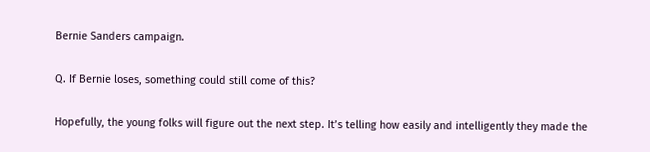Bernie Sanders campaign.

Q. If Bernie loses, something could still come of this?

Hopefully, the young folks will figure out the next step. It’s telling how easily and intelligently they made the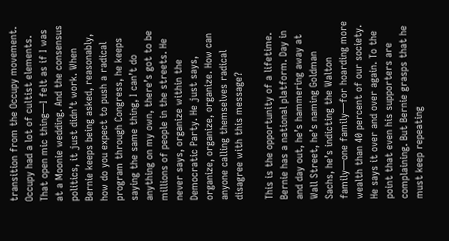transition from the Occupy movement. Occupy had a lot of cultist elements. That open mic thing—I felt as if I was at a Moonie wedding. And the consensus politics, it just didn’t work. When Bernie keeps being asked, reasonably, how do you expect to push a radical program through Congress, he keeps saying the same thing, I can’t do anything on my own, there’s got to be millions of people in the streets. He never says, organize within the Democratic Party. He just says, organize, organize, organize. How can anyone calling themselves radical disagree with this message?

This is the opportunity of a lifetime. Bernie has a national platform. Day in and day out, he’s hammering away at Wall Street, he’s naming Goldman Sachs, he’s indicting the Walton family—one family—for hoarding more wealth than 40 percent of our society. He says it over and over again. To the point that even his supporters are complaining. But Bernie grasps that he must keep repeating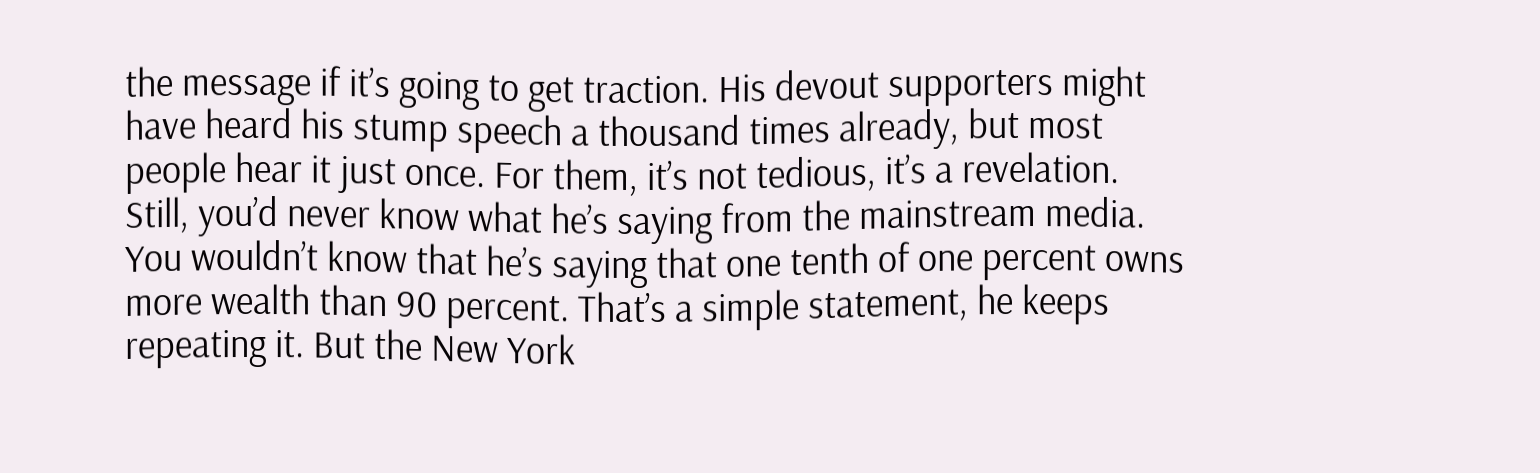the message if it’s going to get traction. His devout supporters might have heard his stump speech a thousand times already, but most people hear it just once. For them, it’s not tedious, it’s a revelation. Still, you’d never know what he’s saying from the mainstream media. You wouldn’t know that he’s saying that one tenth of one percent owns more wealth than 90 percent. That’s a simple statement, he keeps repeating it. But the New York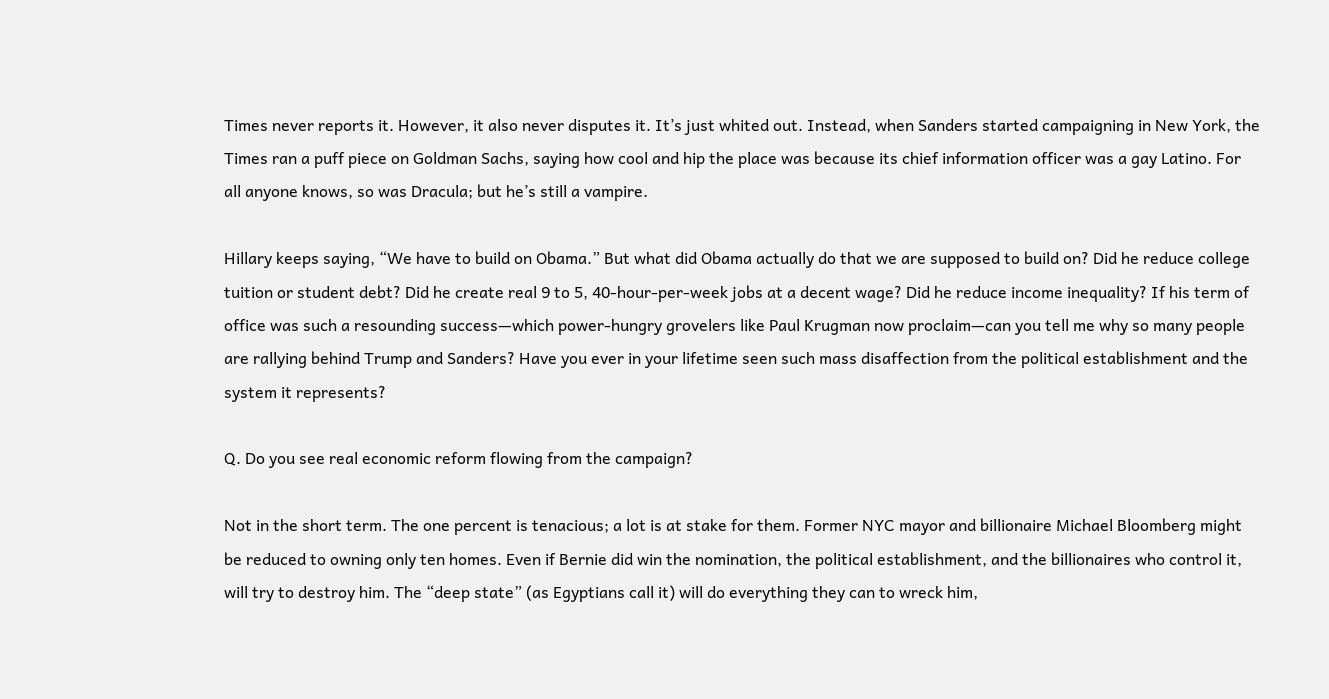Times never reports it. However, it also never disputes it. It’s just whited out. Instead, when Sanders started campaigning in New York, the Times ran a puff piece on Goldman Sachs, saying how cool and hip the place was because its chief information officer was a gay Latino. For all anyone knows, so was Dracula; but he’s still a vampire.

Hillary keeps saying, “We have to build on Obama.” But what did Obama actually do that we are supposed to build on? Did he reduce college tuition or student debt? Did he create real 9 to 5, 40-hour-per-week jobs at a decent wage? Did he reduce income inequality? If his term of office was such a resounding success—which power-hungry grovelers like Paul Krugman now proclaim—can you tell me why so many people are rallying behind Trump and Sanders? Have you ever in your lifetime seen such mass disaffection from the political establishment and the system it represents?

Q. Do you see real economic reform flowing from the campaign?

Not in the short term. The one percent is tenacious; a lot is at stake for them. Former NYC mayor and billionaire Michael Bloomberg might be reduced to owning only ten homes. Even if Bernie did win the nomination, the political establishment, and the billionaires who control it, will try to destroy him. The “deep state” (as Egyptians call it) will do everything they can to wreck him,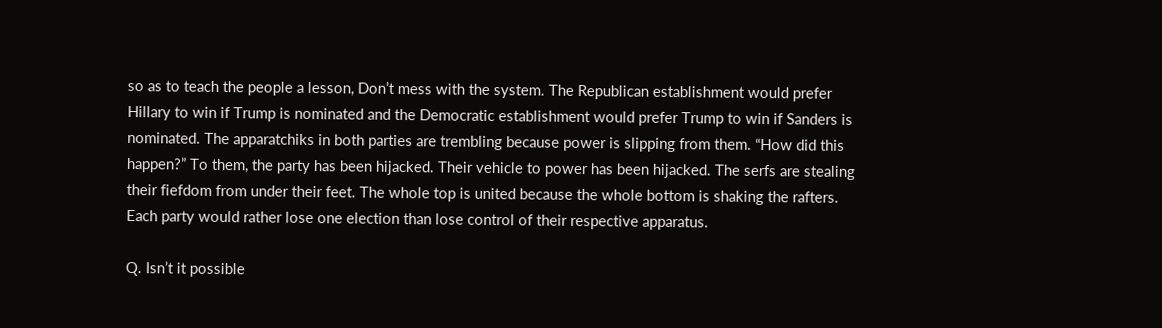so as to teach the people a lesson, Don’t mess with the system. The Republican establishment would prefer Hillary to win if Trump is nominated and the Democratic establishment would prefer Trump to win if Sanders is nominated. The apparatchiks in both parties are trembling because power is slipping from them. “How did this happen?” To them, the party has been hijacked. Their vehicle to power has been hijacked. The serfs are stealing their fiefdom from under their feet. The whole top is united because the whole bottom is shaking the rafters. Each party would rather lose one election than lose control of their respective apparatus.

Q. Isn’t it possible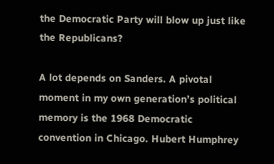the Democratic Party will blow up just like the Republicans?

A lot depends on Sanders. A pivotal moment in my own generation’s political memory is the 1968 Democratic convention in Chicago. Hubert Humphrey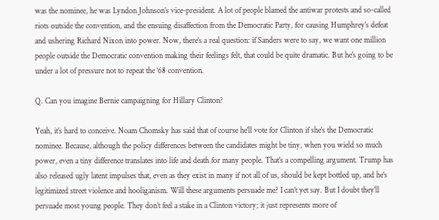was the nominee, he was Lyndon Johnson’s vice-president. A lot of people blamed the antiwar protests and so-called riots outside the convention, and the ensuing disaffection from the Democratic Party, for causing Humphrey’s defeat and ushering Richard Nixon into power. Now, there’s a real question: if Sanders were to say, we want one million people outside the Democratic convention making their feelings felt, that could be quite dramatic. But he’s going to be under a lot of pressure not to repeat the ‘68 convention.

Q. Can you imagine Bernie campaigning for Hillary Clinton?

Yeah, it’s hard to conceive. Noam Chomsky has said that of course he’ll vote for Clinton if she’s the Democratic nominee. Because, although the policy differences between the candidates might be tiny, when you wield so much power, even a tiny difference translates into life and death for many people. That’s a compelling argument. Trump has also released ugly latent impulses that, even as they exist in many if not all of us, should be kept bottled up, and he’s legitimized street violence and hooliganism. Will these arguments persuade me? I can’t yet say. But I doubt they’ll persuade most young people. They don’t feel a stake in a Clinton victory; it just represents more of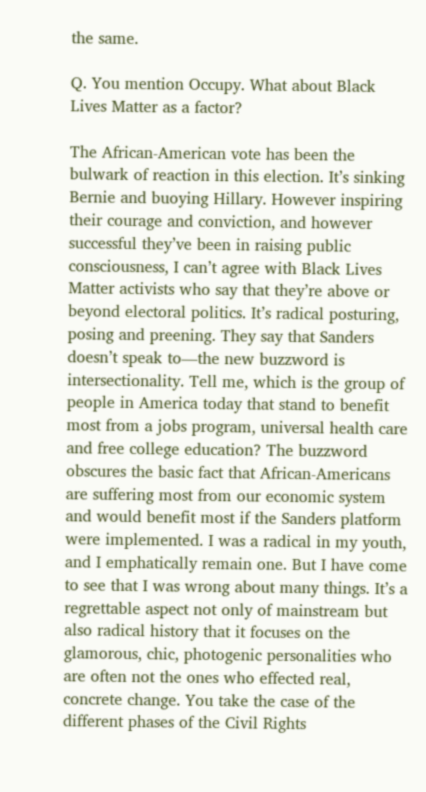the same.

Q. You mention Occupy. What about Black Lives Matter as a factor?

The African-American vote has been the bulwark of reaction in this election. It’s sinking Bernie and buoying Hillary. However inspiring their courage and conviction, and however successful they’ve been in raising public consciousness, I can’t agree with Black Lives Matter activists who say that they’re above or beyond electoral politics. It’s radical posturing, posing and preening. They say that Sanders doesn’t speak to—the new buzzword is intersectionality. Tell me, which is the group of people in America today that stand to benefit most from a jobs program, universal health care and free college education? The buzzword obscures the basic fact that African-Americans are suffering most from our economic system and would benefit most if the Sanders platform were implemented. I was a radical in my youth, and I emphatically remain one. But I have come to see that I was wrong about many things. It’s a regrettable aspect not only of mainstream but also radical history that it focuses on the glamorous, chic, photogenic personalities who are often not the ones who effected real, concrete change. You take the case of the different phases of the Civil Rights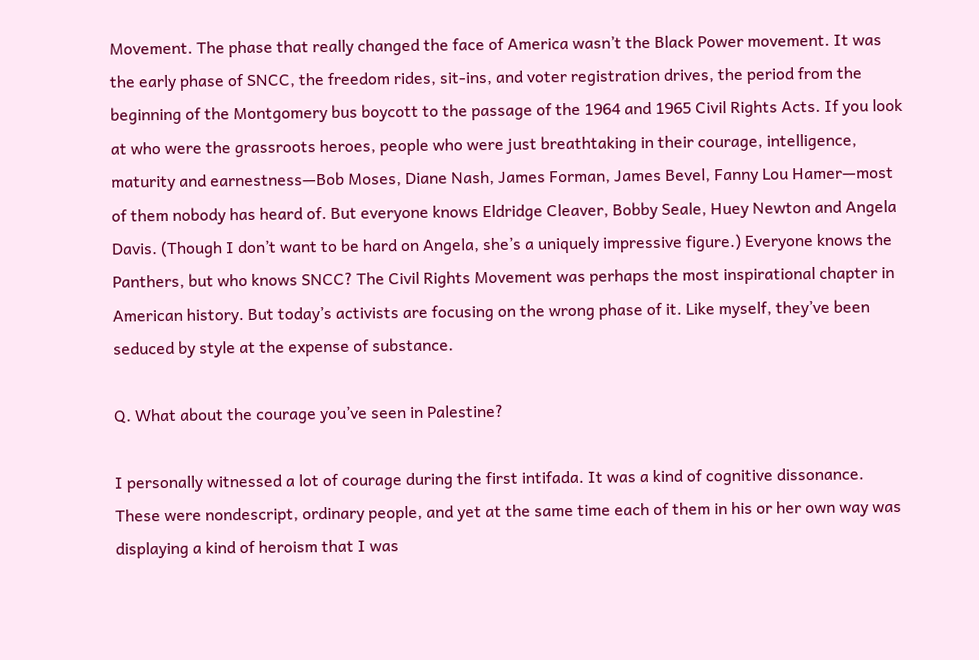Movement. The phase that really changed the face of America wasn’t the Black Power movement. It was the early phase of SNCC, the freedom rides, sit-ins, and voter registration drives, the period from the beginning of the Montgomery bus boycott to the passage of the 1964 and 1965 Civil Rights Acts. If you look at who were the grassroots heroes, people who were just breathtaking in their courage, intelligence, maturity and earnestness—Bob Moses, Diane Nash, James Forman, James Bevel, Fanny Lou Hamer—most of them nobody has heard of. But everyone knows Eldridge Cleaver, Bobby Seale, Huey Newton and Angela Davis. (Though I don’t want to be hard on Angela, she’s a uniquely impressive figure.) Everyone knows the Panthers, but who knows SNCC? The Civil Rights Movement was perhaps the most inspirational chapter in American history. But today’s activists are focusing on the wrong phase of it. Like myself, they’ve been seduced by style at the expense of substance.

Q. What about the courage you’ve seen in Palestine?

I personally witnessed a lot of courage during the first intifada. It was a kind of cognitive dissonance. These were nondescript, ordinary people, and yet at the same time each of them in his or her own way was displaying a kind of heroism that I was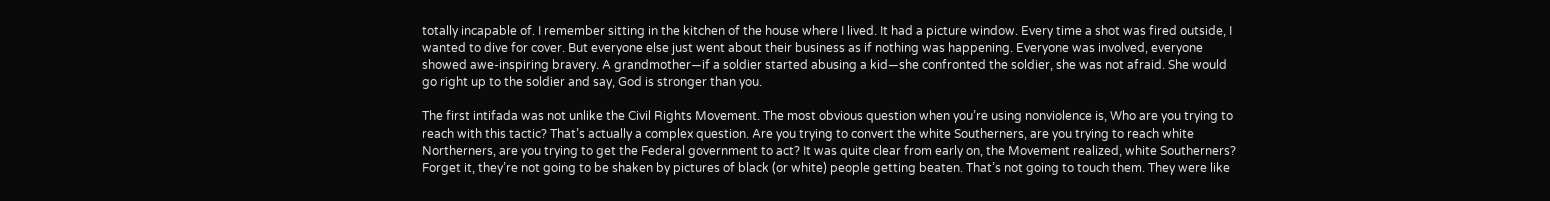totally incapable of. I remember sitting in the kitchen of the house where I lived. It had a picture window. Every time a shot was fired outside, I wanted to dive for cover. But everyone else just went about their business as if nothing was happening. Everyone was involved, everyone showed awe-inspiring bravery. A grandmother—if a soldier started abusing a kid—she confronted the soldier, she was not afraid. She would go right up to the soldier and say, God is stronger than you.

The first intifada was not unlike the Civil Rights Movement. The most obvious question when you’re using nonviolence is, Who are you trying to reach with this tactic? That’s actually a complex question. Are you trying to convert the white Southerners, are you trying to reach white Northerners, are you trying to get the Federal government to act? It was quite clear from early on, the Movement realized, white Southerners? Forget it, they’re not going to be shaken by pictures of black (or white) people getting beaten. That’s not going to touch them. They were like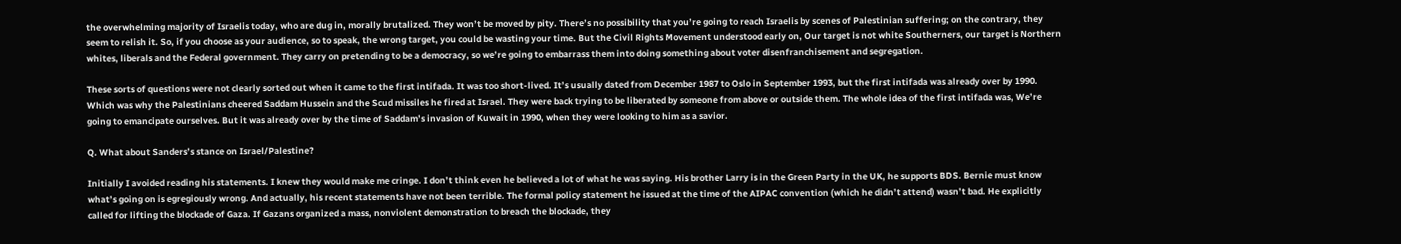the overwhelming majority of Israelis today, who are dug in, morally brutalized. They won’t be moved by pity. There’s no possibility that you’re going to reach Israelis by scenes of Palestinian suffering; on the contrary, they seem to relish it. So, if you choose as your audience, so to speak, the wrong target, you could be wasting your time. But the Civil Rights Movement understood early on, Our target is not white Southerners, our target is Northern whites, liberals and the Federal government. They carry on pretending to be a democracy, so we’re going to embarrass them into doing something about voter disenfranchisement and segregation.

These sorts of questions were not clearly sorted out when it came to the first intifada. It was too short-lived. It’s usually dated from December 1987 to Oslo in September 1993, but the first intifada was already over by 1990. Which was why the Palestinians cheered Saddam Hussein and the Scud missiles he fired at Israel. They were back trying to be liberated by someone from above or outside them. The whole idea of the first intifada was, We’re going to emancipate ourselves. But it was already over by the time of Saddam’s invasion of Kuwait in 1990, when they were looking to him as a savior.

Q. What about Sanders’s stance on Israel/Palestine?

Initially I avoided reading his statements. I knew they would make me cringe. I don’t think even he believed a lot of what he was saying. His brother Larry is in the Green Party in the UK, he supports BDS. Bernie must know what’s going on is egregiously wrong. And actually, his recent statements have not been terrible. The formal policy statement he issued at the time of the AIPAC convention (which he didn’t attend) wasn’t bad. He explicitly called for lifting the blockade of Gaza. If Gazans organized a mass, nonviolent demonstration to breach the blockade, they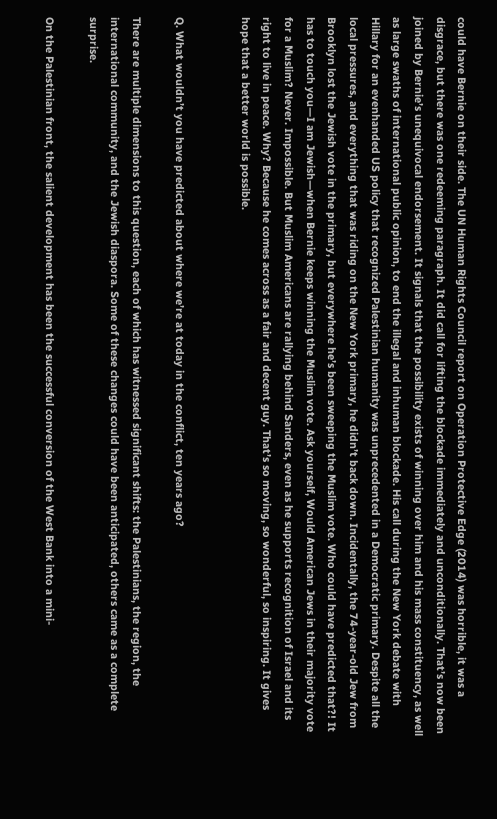could have Bernie on their side. The UN Human Rights Council report on Operation Protective Edge (2014) was horrible, it was a disgrace, but there was one redeeming paragraph. It did call for lifting the blockade immediately and unconditionally. That’s now been joined by Bernie’s unequivocal endorsement. It signals that the possibility exists of winning over him and his mass constituency, as well as large swaths of international public opinion, to end the illegal and inhuman blockade. His call during the New York debate with Hillary for an evenhanded US policy that recognized Palestinian humanity was unprecedented in a Democratic primary. Despite all the local pressures, and everything that was riding on the New York primary, he didn’t back down. Incidentally, the 74-year-old Jew from Brooklyn lost the Jewish vote in the primary, but everywhere he’s been sweeping the Muslim vote. Who could have predicted that?! It has to touch you—I am Jewish—when Bernie keeps winning the Muslim vote. Ask yourself, Would American Jews in their majority vote for a Muslim? Never. Impossible. But Muslim Americans are rallying behind Sanders, even as he supports recognition of Israel and its right to live in peace. Why? Because he comes across as a fair and decent guy. That’s so moving, so wonderful, so inspiring. It gives hope that a better world is possible.


Q. What wouldn’t you have predicted about where we’re at today in the conflict, ten years ago?

There are multiple dimensions to this question, each of which has witnessed significant shifts: the Palestinians, the region, the international community, and the Jewish diaspora. Some of these changes could have been anticipated, others came as a complete surprise.

On the Palestinian front, the salient development has been the successful conversion of the West Bank into a mini-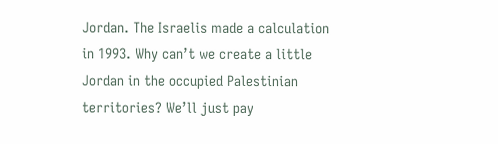Jordan. The Israelis made a calculation in 1993. Why can’t we create a little Jordan in the occupied Palestinian territories? We’ll just pay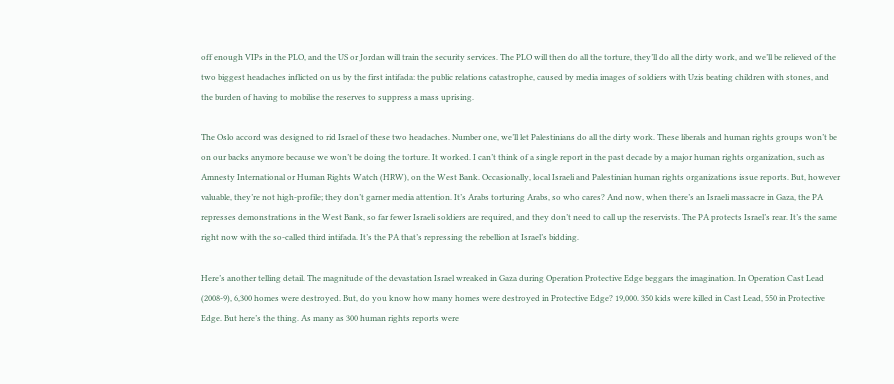off enough VIPs in the PLO, and the US or Jordan will train the security services. The PLO will then do all the torture, they’ll do all the dirty work, and we’ll be relieved of the two biggest headaches inflicted on us by the first intifada: the public relations catastrophe, caused by media images of soldiers with Uzis beating children with stones, and the burden of having to mobilise the reserves to suppress a mass uprising.

The Oslo accord was designed to rid Israel of these two headaches. Number one, we’ll let Palestinians do all the dirty work. These liberals and human rights groups won’t be on our backs anymore because we won’t be doing the torture. It worked. I can’t think of a single report in the past decade by a major human rights organization, such as Amnesty International or Human Rights Watch (HRW), on the West Bank. Occasionally, local Israeli and Palestinian human rights organizations issue reports. But, however valuable, they’re not high-profile; they don’t garner media attention. It’s Arabs torturing Arabs, so who cares? And now, when there’s an Israeli massacre in Gaza, the PA represses demonstrations in the West Bank, so far fewer Israeli soldiers are required, and they don’t need to call up the reservists. The PA protects Israel’s rear. It’s the same right now with the so-called third intifada. It’s the PA that’s repressing the rebellion at Israel’s bidding.

Here’s another telling detail. The magnitude of the devastation Israel wreaked in Gaza during Operation Protective Edge beggars the imagination. In Operation Cast Lead (2008-9), 6,300 homes were destroyed. But, do you know how many homes were destroyed in Protective Edge? 19,000. 350 kids were killed in Cast Lead, 550 in Protective Edge. But here’s the thing. As many as 300 human rights reports were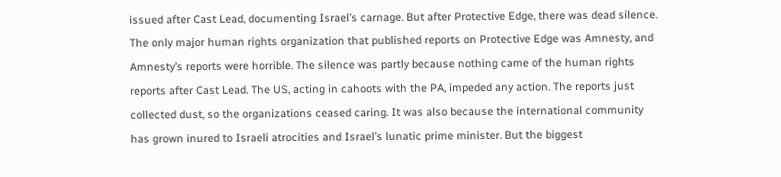issued after Cast Lead, documenting Israel’s carnage. But after Protective Edge, there was dead silence. The only major human rights organization that published reports on Protective Edge was Amnesty, and Amnesty’s reports were horrible. The silence was partly because nothing came of the human rights reports after Cast Lead. The US, acting in cahoots with the PA, impeded any action. The reports just collected dust, so the organizations ceased caring. It was also because the international community has grown inured to Israeli atrocities and Israel’s lunatic prime minister. But the biggest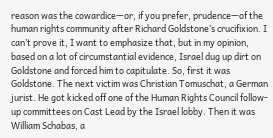reason was the cowardice—or, if you prefer, prudence—of the human rights community after Richard Goldstone’s crucifixion. I can’t prove it, I want to emphasize that, but in my opinion, based on a lot of circumstantial evidence, Israel dug up dirt on Goldstone and forced him to capitulate. So, first it was Goldstone. The next victim was Christian Tomuschat, a German jurist. He got kicked off one of the Human Rights Council follow-up committees on Cast Lead by the Israel lobby. Then it was William Schabas, a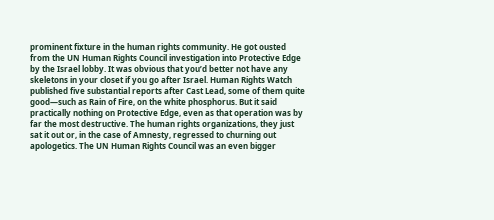prominent fixture in the human rights community. He got ousted from the UN Human Rights Council investigation into Protective Edge by the Israel lobby. It was obvious that you’d better not have any skeletons in your closet if you go after Israel. Human Rights Watch published five substantial reports after Cast Lead, some of them quite good—such as Rain of Fire, on the white phosphorus. But it said practically nothing on Protective Edge, even as that operation was by far the most destructive. The human rights organizations, they just sat it out or, in the case of Amnesty, regressed to churning out apologetics. The UN Human Rights Council was an even bigger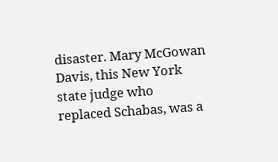disaster. Mary McGowan Davis, this New York state judge who replaced Schabas, was a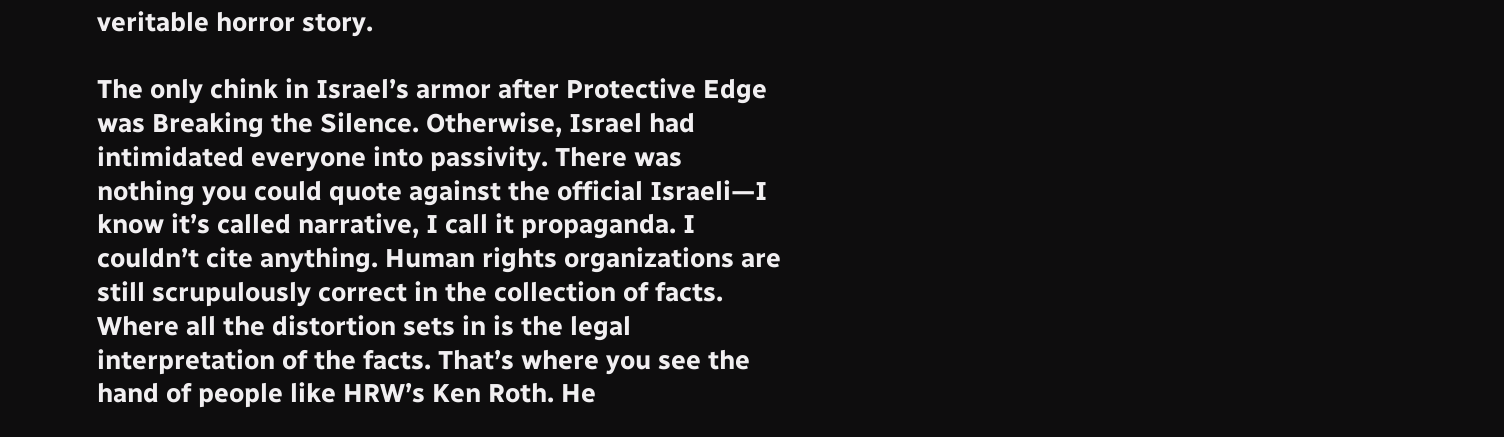veritable horror story.

The only chink in Israel’s armor after Protective Edge was Breaking the Silence. Otherwise, Israel had intimidated everyone into passivity. There was nothing you could quote against the official Israeli—I know it’s called narrative, I call it propaganda. I couldn’t cite anything. Human rights organizations are still scrupulously correct in the collection of facts. Where all the distortion sets in is the legal interpretation of the facts. That’s where you see the hand of people like HRW’s Ken Roth. He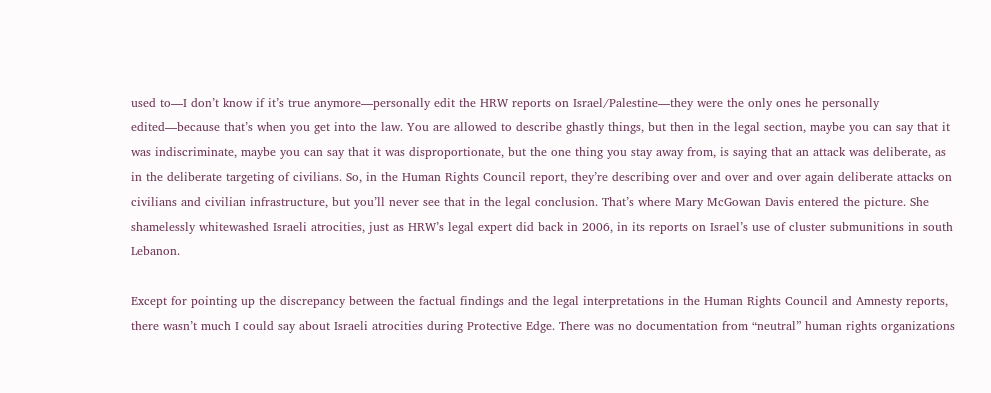used to—I don’t know if it’s true anymore—personally edit the HRW reports on Israel/Palestine—they were the only ones he personally edited—because that’s when you get into the law. You are allowed to describe ghastly things, but then in the legal section, maybe you can say that it was indiscriminate, maybe you can say that it was disproportionate, but the one thing you stay away from, is saying that an attack was deliberate, as in the deliberate targeting of civilians. So, in the Human Rights Council report, they’re describing over and over and over again deliberate attacks on civilians and civilian infrastructure, but you’ll never see that in the legal conclusion. That’s where Mary McGowan Davis entered the picture. She shamelessly whitewashed Israeli atrocities, just as HRW’s legal expert did back in 2006, in its reports on Israel’s use of cluster submunitions in south Lebanon.

Except for pointing up the discrepancy between the factual findings and the legal interpretations in the Human Rights Council and Amnesty reports, there wasn’t much I could say about Israeli atrocities during Protective Edge. There was no documentation from “neutral” human rights organizations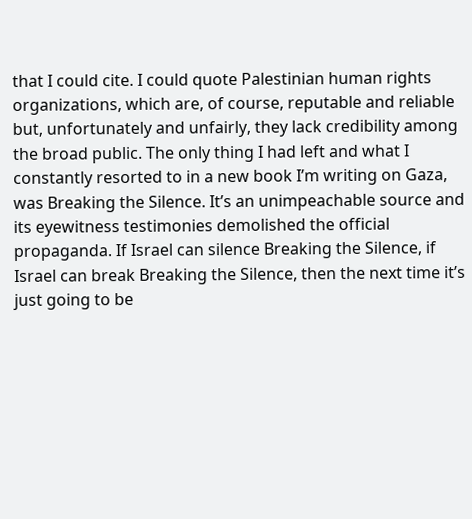that I could cite. I could quote Palestinian human rights organizations, which are, of course, reputable and reliable but, unfortunately and unfairly, they lack credibility among the broad public. The only thing I had left and what I constantly resorted to in a new book I’m writing on Gaza, was Breaking the Silence. It’s an unimpeachable source and its eyewitness testimonies demolished the official propaganda. If Israel can silence Breaking the Silence, if Israel can break Breaking the Silence, then the next time it’s just going to be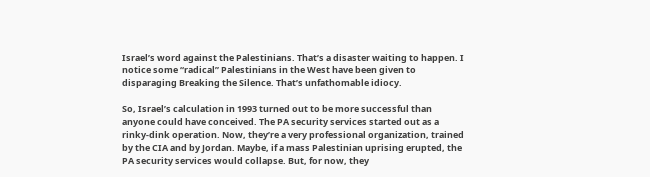Israel’s word against the Palestinians. That’s a disaster waiting to happen. I notice some “radical” Palestinians in the West have been given to disparaging Breaking the Silence. That’s unfathomable idiocy.

So, Israel’s calculation in 1993 turned out to be more successful than anyone could have conceived. The PA security services started out as a rinky-dink operation. Now, they’re a very professional organization, trained by the CIA and by Jordan. Maybe, if a mass Palestinian uprising erupted, the PA security services would collapse. But, for now, they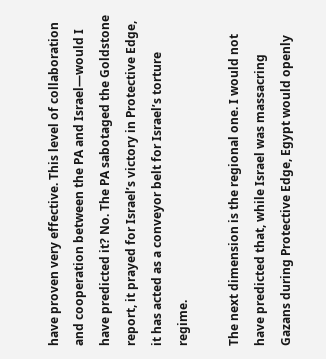have proven very effective. This level of collaboration and cooperation between the PA and Israel—would I have predicted it? No. The PA sabotaged the Goldstone report, it prayed for Israel’s victory in Protective Edge, it has acted as a conveyor belt for Israel’s torture regime.

The next dimension is the regional one. I would not have predicted that, while Israel was massacring Gazans during Protective Edge, Egypt would openly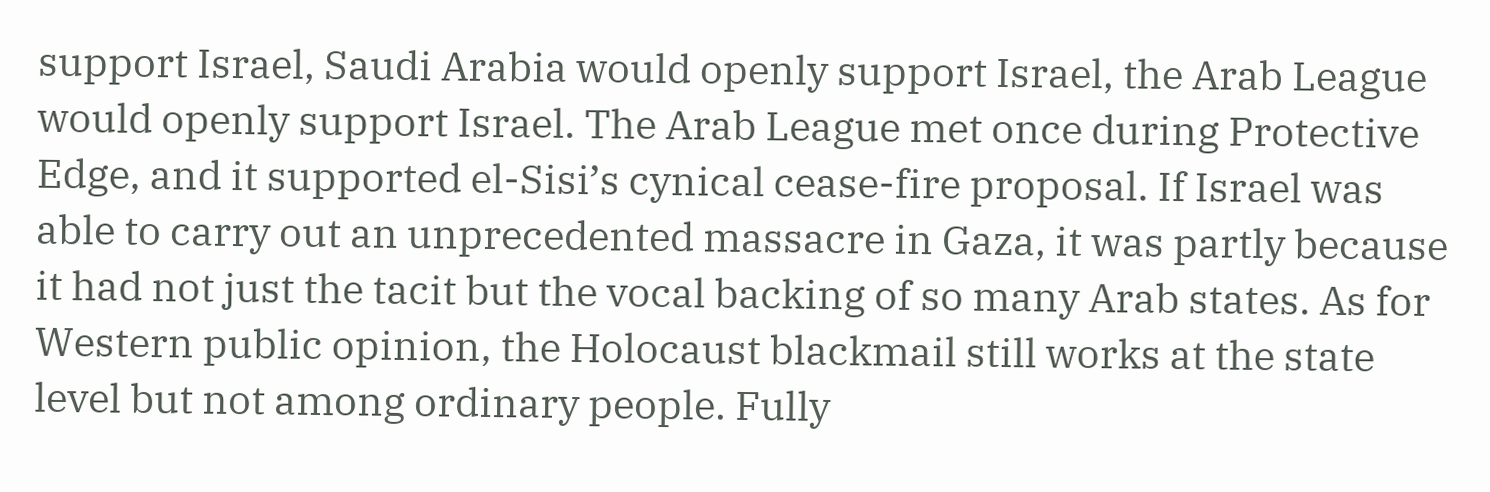support Israel, Saudi Arabia would openly support Israel, the Arab League would openly support Israel. The Arab League met once during Protective Edge, and it supported el-Sisi’s cynical cease-fire proposal. If Israel was able to carry out an unprecedented massacre in Gaza, it was partly because it had not just the tacit but the vocal backing of so many Arab states. As for Western public opinion, the Holocaust blackmail still works at the state level but not among ordinary people. Fully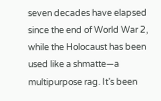seven decades have elapsed since the end of World War 2, while the Holocaust has been used like a shmatte—a multipurpose rag. It’s been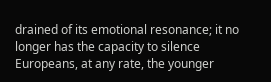drained of its emotional resonance; it no longer has the capacity to silence Europeans, at any rate, the younger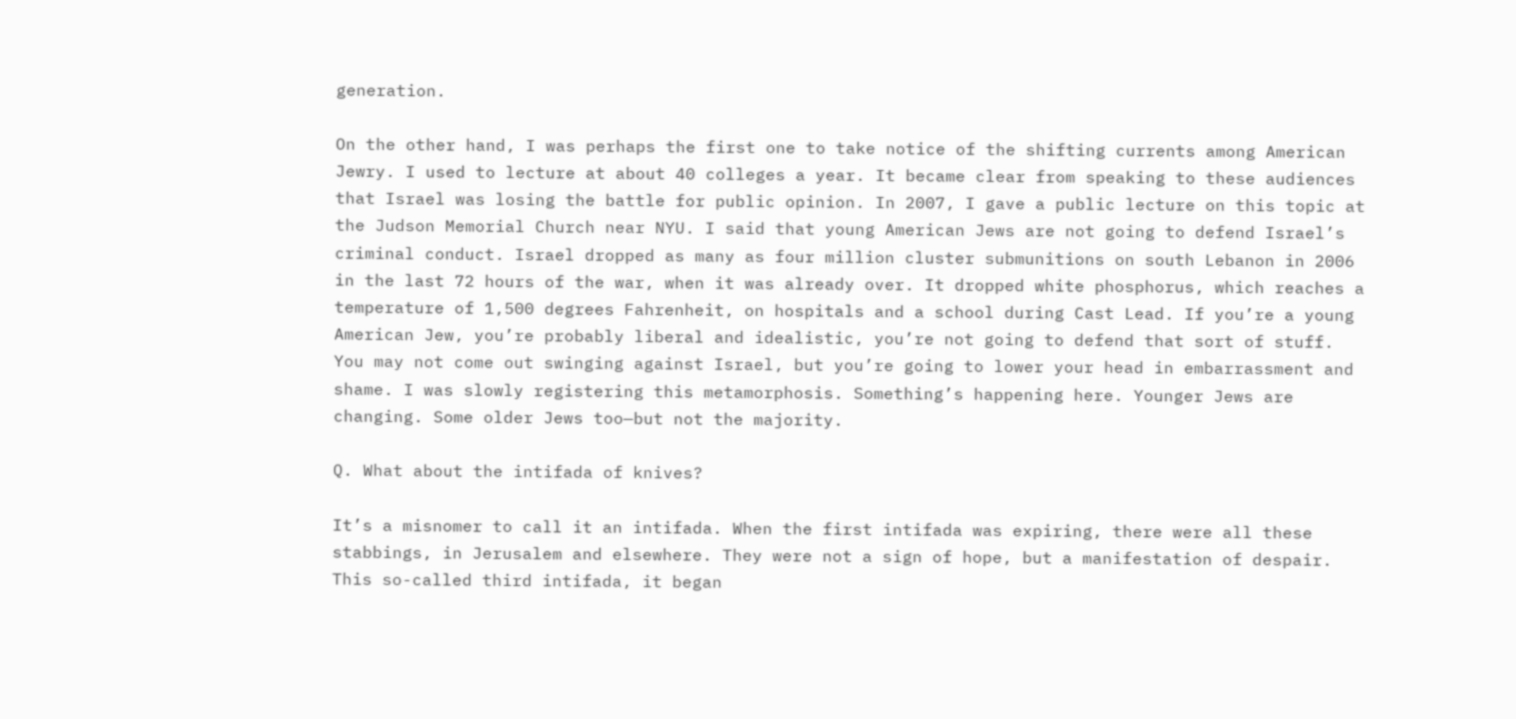generation.

On the other hand, I was perhaps the first one to take notice of the shifting currents among American Jewry. I used to lecture at about 40 colleges a year. It became clear from speaking to these audiences that Israel was losing the battle for public opinion. In 2007, I gave a public lecture on this topic at the Judson Memorial Church near NYU. I said that young American Jews are not going to defend Israel’s criminal conduct. Israel dropped as many as four million cluster submunitions on south Lebanon in 2006 in the last 72 hours of the war, when it was already over. It dropped white phosphorus, which reaches a temperature of 1,500 degrees Fahrenheit, on hospitals and a school during Cast Lead. If you’re a young American Jew, you’re probably liberal and idealistic, you’re not going to defend that sort of stuff. You may not come out swinging against Israel, but you’re going to lower your head in embarrassment and shame. I was slowly registering this metamorphosis. Something’s happening here. Younger Jews are changing. Some older Jews too—but not the majority.

Q. What about the intifada of knives?

It’s a misnomer to call it an intifada. When the first intifada was expiring, there were all these stabbings, in Jerusalem and elsewhere. They were not a sign of hope, but a manifestation of despair. This so-called third intifada, it began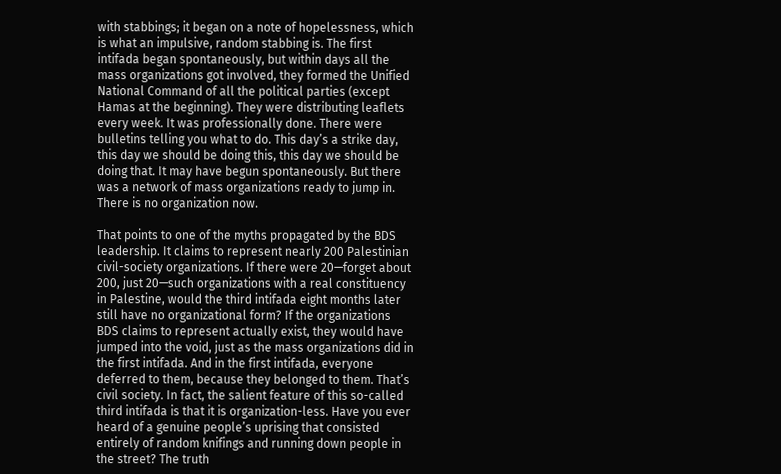with stabbings; it began on a note of hopelessness, which is what an impulsive, random stabbing is. The first intifada began spontaneously, but within days all the mass organizations got involved, they formed the Unified National Command of all the political parties (except Hamas at the beginning). They were distributing leaflets every week. It was professionally done. There were bulletins telling you what to do. This day’s a strike day, this day we should be doing this, this day we should be doing that. It may have begun spontaneously. But there was a network of mass organizations ready to jump in. There is no organization now.

That points to one of the myths propagated by the BDS leadership. It claims to represent nearly 200 Palestinian civil-society organizations. If there were 20—forget about 200, just 20—such organizations with a real constituency in Palestine, would the third intifada eight months later still have no organizational form? If the organizations BDS claims to represent actually exist, they would have jumped into the void, just as the mass organizations did in the first intifada. And in the first intifada, everyone deferred to them, because they belonged to them. That’s civil society. In fact, the salient feature of this so-called third intifada is that it is organization-less. Have you ever heard of a genuine people’s uprising that consisted entirely of random knifings and running down people in the street? The truth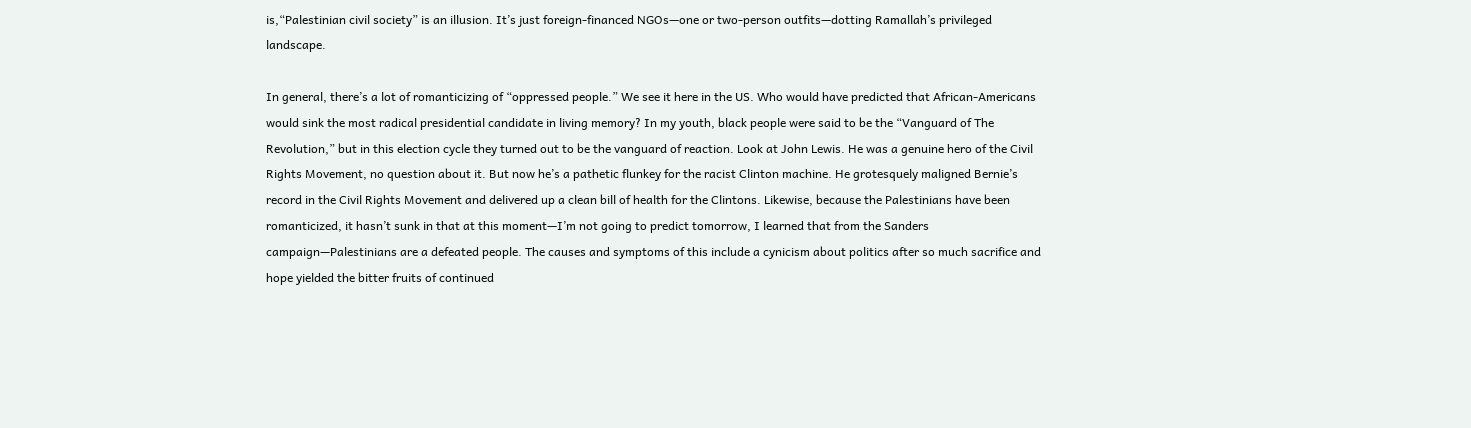is,“Palestinian civil society” is an illusion. It’s just foreign-financed NGOs—one or two-person outfits—dotting Ramallah’s privileged landscape.

In general, there’s a lot of romanticizing of “oppressed people.” We see it here in the US. Who would have predicted that African-Americans would sink the most radical presidential candidate in living memory? In my youth, black people were said to be the “Vanguard of The Revolution,” but in this election cycle they turned out to be the vanguard of reaction. Look at John Lewis. He was a genuine hero of the Civil Rights Movement, no question about it. But now he’s a pathetic flunkey for the racist Clinton machine. He grotesquely maligned Bernie’s record in the Civil Rights Movement and delivered up a clean bill of health for the Clintons. Likewise, because the Palestinians have been romanticized, it hasn’t sunk in that at this moment—I’m not going to predict tomorrow, I learned that from the Sanders campaign—Palestinians are a defeated people. The causes and symptoms of this include a cynicism about politics after so much sacrifice and hope yielded the bitter fruits of continued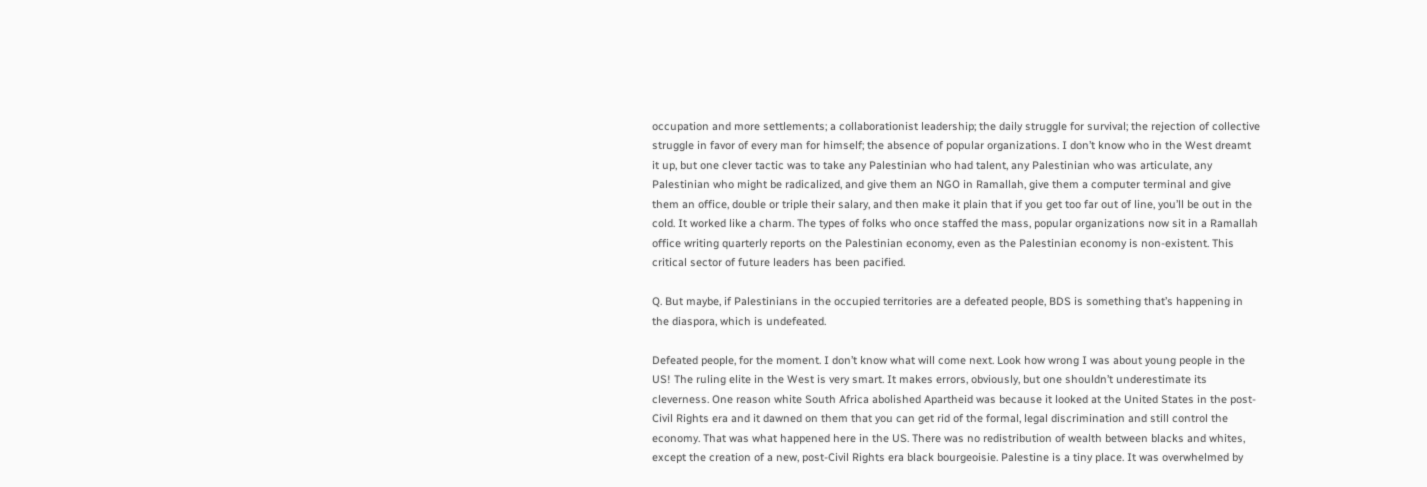occupation and more settlements; a collaborationist leadership; the daily struggle for survival; the rejection of collective struggle in favor of every man for himself; the absence of popular organizations. I don’t know who in the West dreamt it up, but one clever tactic was to take any Palestinian who had talent, any Palestinian who was articulate, any Palestinian who might be radicalized, and give them an NGO in Ramallah, give them a computer terminal and give them an office, double or triple their salary, and then make it plain that if you get too far out of line, you’ll be out in the cold. It worked like a charm. The types of folks who once staffed the mass, popular organizations now sit in a Ramallah office writing quarterly reports on the Palestinian economy, even as the Palestinian economy is non-existent. This critical sector of future leaders has been pacified.

Q. But maybe, if Palestinians in the occupied territories are a defeated people, BDS is something that’s happening in the diaspora, which is undefeated.

Defeated people, for the moment. I don’t know what will come next. Look how wrong I was about young people in the US! The ruling elite in the West is very smart. It makes errors, obviously, but one shouldn’t underestimate its cleverness. One reason white South Africa abolished Apartheid was because it looked at the United States in the post-Civil Rights era and it dawned on them that you can get rid of the formal, legal discrimination and still control the economy. That was what happened here in the US. There was no redistribution of wealth between blacks and whites, except the creation of a new, post-Civil Rights era black bourgeoisie. Palestine is a tiny place. It was overwhelmed by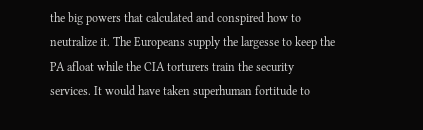the big powers that calculated and conspired how to neutralize it. The Europeans supply the largesse to keep the PA afloat while the CIA torturers train the security services. It would have taken superhuman fortitude to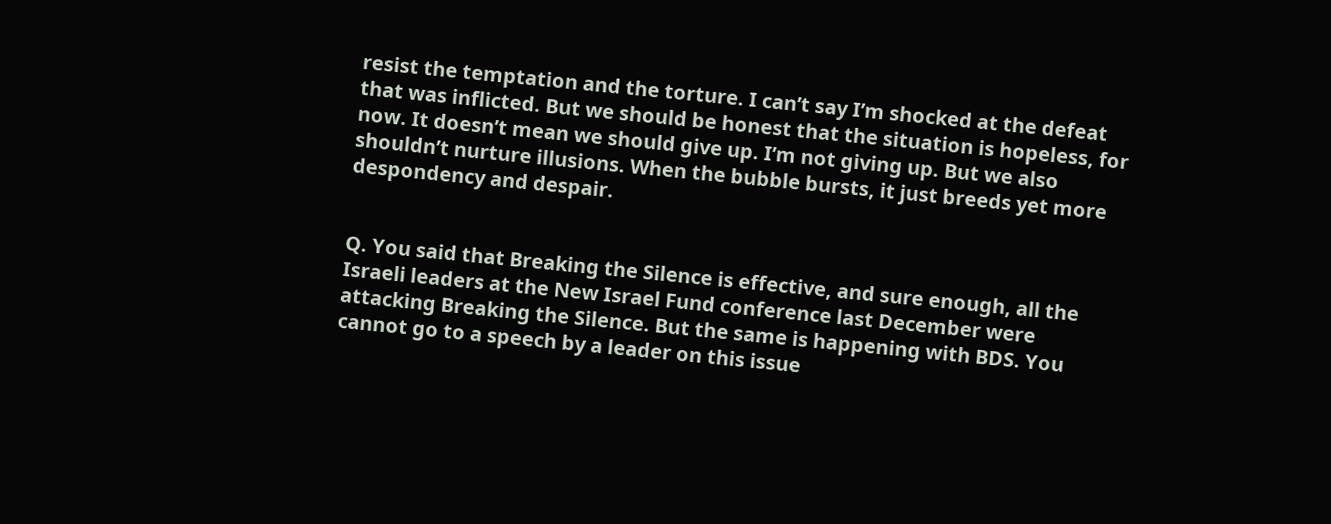resist the temptation and the torture. I can’t say I’m shocked at the defeat that was inflicted. But we should be honest that the situation is hopeless, for now. It doesn’t mean we should give up. I’m not giving up. But we also shouldn’t nurture illusions. When the bubble bursts, it just breeds yet more despondency and despair.


Q. You said that Breaking the Silence is effective, and sure enough, all the Israeli leaders at the New Israel Fund conference last December were attacking Breaking the Silence. But the same is happening with BDS. You cannot go to a speech by a leader on this issue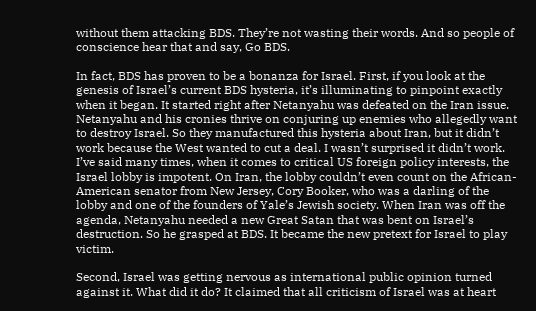without them attacking BDS. They’re not wasting their words. And so people of conscience hear that and say, Go BDS.

In fact, BDS has proven to be a bonanza for Israel. First, if you look at the genesis of Israel’s current BDS hysteria, it’s illuminating to pinpoint exactly when it began. It started right after Netanyahu was defeated on the Iran issue. Netanyahu and his cronies thrive on conjuring up enemies who allegedly want to destroy Israel. So they manufactured this hysteria about Iran, but it didn’t work because the West wanted to cut a deal. I wasn’t surprised it didn’t work. I’ve said many times, when it comes to critical US foreign policy interests, the Israel lobby is impotent. On Iran, the lobby couldn’t even count on the African-American senator from New Jersey, Cory Booker, who was a darling of the lobby and one of the founders of Yale’s Jewish society. When Iran was off the agenda, Netanyahu needed a new Great Satan that was bent on Israel’s destruction. So he grasped at BDS. It became the new pretext for Israel to play victim.

Second, Israel was getting nervous as international public opinion turned against it. What did it do? It claimed that all criticism of Israel was at heart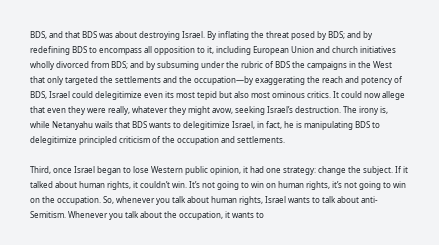BDS, and that BDS was about destroying Israel. By inflating the threat posed by BDS; and by redefining BDS to encompass all opposition to it, including European Union and church initiatives wholly divorced from BDS; and by subsuming under the rubric of BDS the campaigns in the West that only targeted the settlements and the occupation—by exaggerating the reach and potency of BDS, Israel could delegitimize even its most tepid but also most ominous critics. It could now allege that even they were really, whatever they might avow, seeking Israel’s destruction. The irony is, while Netanyahu wails that BDS wants to delegitimize Israel, in fact, he is manipulating BDS to delegitimize principled criticism of the occupation and settlements.

Third, once Israel began to lose Western public opinion, it had one strategy: change the subject. If it talked about human rights, it couldn’t win. It’s not going to win on human rights, it’s not going to win on the occupation. So, whenever you talk about human rights, Israel wants to talk about anti-Semitism. Whenever you talk about the occupation, it wants to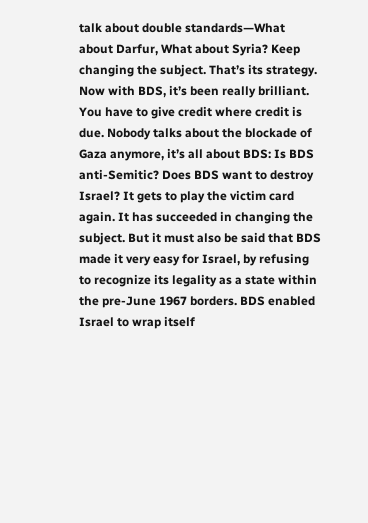talk about double standards—What about Darfur, What about Syria? Keep changing the subject. That’s its strategy. Now with BDS, it’s been really brilliant. You have to give credit where credit is due. Nobody talks about the blockade of Gaza anymore, it’s all about BDS: Is BDS anti-Semitic? Does BDS want to destroy Israel? It gets to play the victim card again. It has succeeded in changing the subject. But it must also be said that BDS made it very easy for Israel, by refusing to recognize its legality as a state within the pre-June 1967 borders. BDS enabled Israel to wrap itself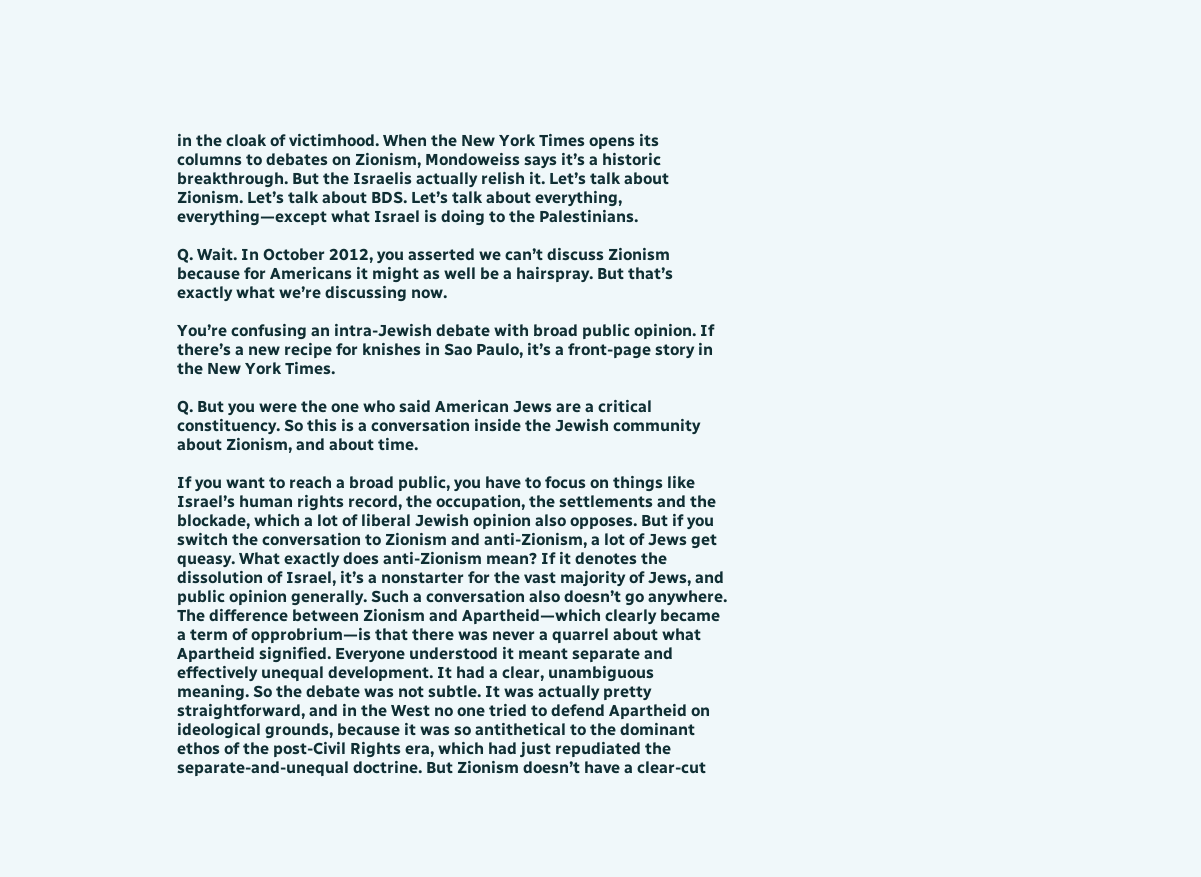in the cloak of victimhood. When the New York Times opens its columns to debates on Zionism, Mondoweiss says it’s a historic breakthrough. But the Israelis actually relish it. Let’s talk about Zionism. Let’s talk about BDS. Let’s talk about everything, everything—except what Israel is doing to the Palestinians.

Q. Wait. In October 2012, you asserted we can’t discuss Zionism because for Americans it might as well be a hairspray. But that’s exactly what we’re discussing now.

You’re confusing an intra-Jewish debate with broad public opinion. If there’s a new recipe for knishes in Sao Paulo, it’s a front-page story in the New York Times.

Q. But you were the one who said American Jews are a critical constituency. So this is a conversation inside the Jewish community about Zionism, and about time.

If you want to reach a broad public, you have to focus on things like Israel’s human rights record, the occupation, the settlements and the blockade, which a lot of liberal Jewish opinion also opposes. But if you switch the conversation to Zionism and anti-Zionism, a lot of Jews get queasy. What exactly does anti-Zionism mean? If it denotes the dissolution of Israel, it’s a nonstarter for the vast majority of Jews, and public opinion generally. Such a conversation also doesn’t go anywhere. The difference between Zionism and Apartheid—which clearly became a term of opprobrium—is that there was never a quarrel about what Apartheid signified. Everyone understood it meant separate and effectively unequal development. It had a clear, unambiguous meaning. So the debate was not subtle. It was actually pretty straightforward, and in the West no one tried to defend Apartheid on ideological grounds, because it was so antithetical to the dominant ethos of the post-Civil Rights era, which had just repudiated the separate-and-unequal doctrine. But Zionism doesn’t have a clear-cut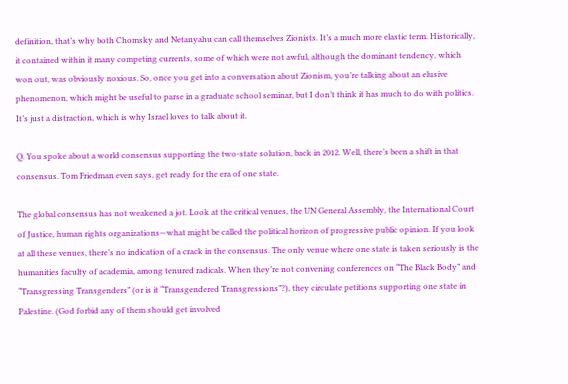definition, that’s why both Chomsky and Netanyahu can call themselves Zionists. It’s a much more elastic term. Historically, it contained within it many competing currents, some of which were not awful, although the dominant tendency, which won out, was obviously noxious. So, once you get into a conversation about Zionism, you’re talking about an elusive phenomenon, which might be useful to parse in a graduate school seminar, but I don’t think it has much to do with politics. It’s just a distraction, which is why Israel loves to talk about it.

Q. You spoke about a world consensus supporting the two-state solution, back in 2012. Well, there’s been a shift in that consensus. Tom Friedman even says, get ready for the era of one state.

The global consensus has not weakened a jot. Look at the critical venues, the UN General Assembly, the International Court of Justice, human rights organizations—what might be called the political horizon of progressive public opinion. If you look at all these venues, there’s no indication of a crack in the consensus. The only venue where one state is taken seriously is the humanities faculty of academia, among tenured radicals. When they’re not convening conferences on “The Black Body” and “Transgressing Transgenders” (or is it “Transgendered Transgressions”?), they circulate petitions supporting one state in Palestine. (God forbid any of them should get involved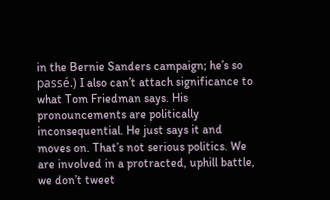in the Bernie Sanders campaign; he’s so passé.) I also can’t attach significance to what Tom Friedman says. His pronouncements are politically inconsequential. He just says it and moves on. That’s not serious politics. We are involved in a protracted, uphill battle, we don’t tweet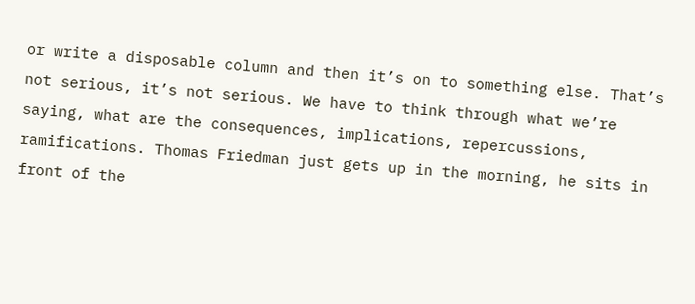or write a disposable column and then it’s on to something else. That’s not serious, it’s not serious. We have to think through what we’re saying, what are the consequences, implications, repercussions, ramifications. Thomas Friedman just gets up in the morning, he sits in front of the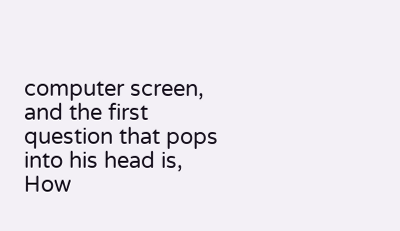computer screen, and the first question that pops into his head is, How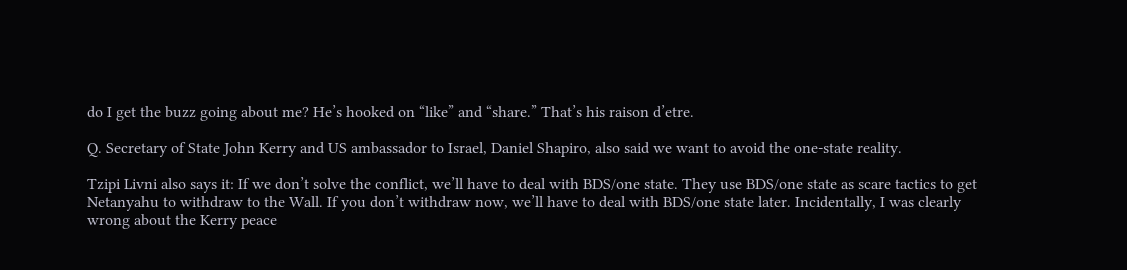do I get the buzz going about me? He’s hooked on “like” and “share.” That’s his raison d’etre.

Q. Secretary of State John Kerry and US ambassador to Israel, Daniel Shapiro, also said we want to avoid the one-state reality.

Tzipi Livni also says it: If we don’t solve the conflict, we’ll have to deal with BDS/one state. They use BDS/one state as scare tactics to get Netanyahu to withdraw to the Wall. If you don’t withdraw now, we’ll have to deal with BDS/one state later. Incidentally, I was clearly wrong about the Kerry peace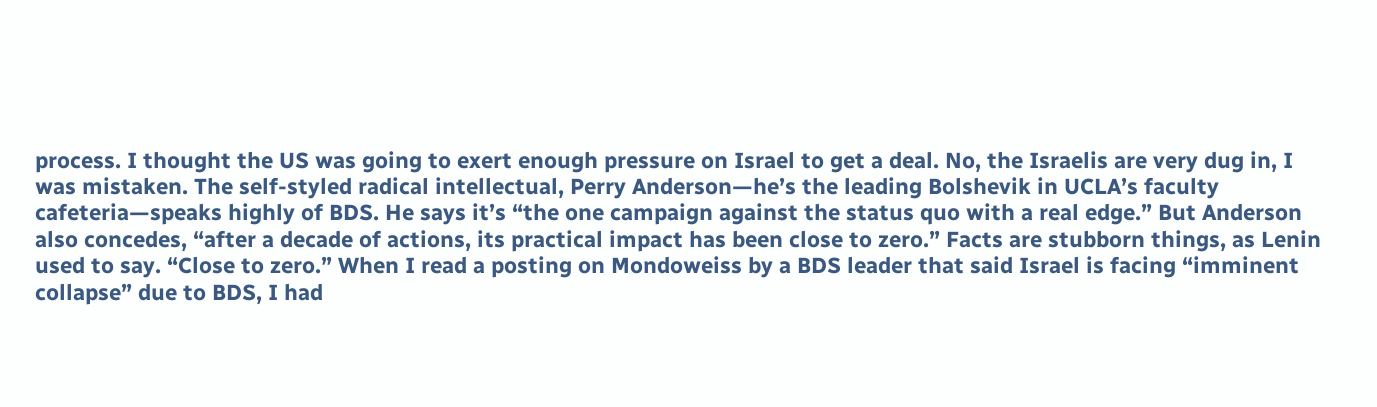process. I thought the US was going to exert enough pressure on Israel to get a deal. No, the Israelis are very dug in, I was mistaken. The self-styled radical intellectual, Perry Anderson—he’s the leading Bolshevik in UCLA’s faculty cafeteria—speaks highly of BDS. He says it’s “the one campaign against the status quo with a real edge.” But Anderson also concedes, “after a decade of actions, its practical impact has been close to zero.” Facts are stubborn things, as Lenin used to say. “Close to zero.” When I read a posting on Mondoweiss by a BDS leader that said Israel is facing “imminent collapse” due to BDS, I had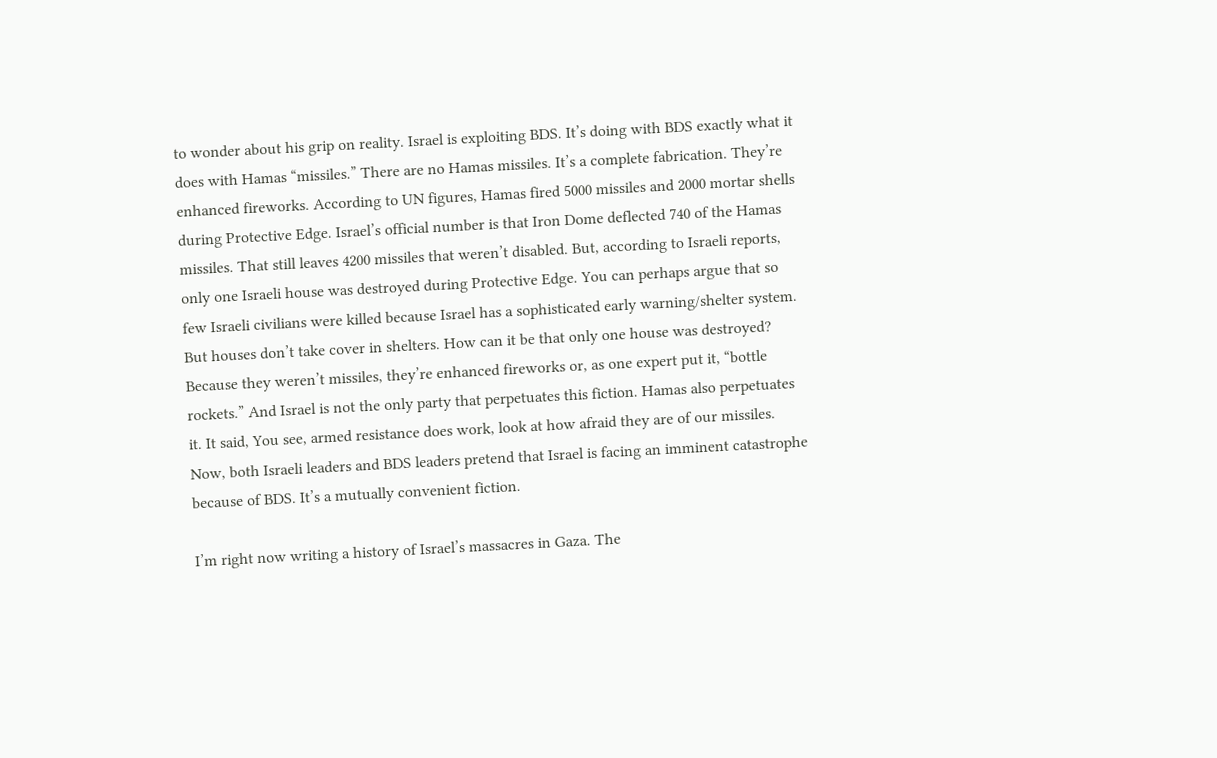to wonder about his grip on reality. Israel is exploiting BDS. It’s doing with BDS exactly what it does with Hamas “missiles.” There are no Hamas missiles. It’s a complete fabrication. They’re enhanced fireworks. According to UN figures, Hamas fired 5000 missiles and 2000 mortar shells during Protective Edge. Israel’s official number is that Iron Dome deflected 740 of the Hamas missiles. That still leaves 4200 missiles that weren’t disabled. But, according to Israeli reports, only one Israeli house was destroyed during Protective Edge. You can perhaps argue that so few Israeli civilians were killed because Israel has a sophisticated early warning/shelter system. But houses don’t take cover in shelters. How can it be that only one house was destroyed? Because they weren’t missiles, they’re enhanced fireworks or, as one expert put it, “bottle rockets.” And Israel is not the only party that perpetuates this fiction. Hamas also perpetuates it. It said, You see, armed resistance does work, look at how afraid they are of our missiles. Now, both Israeli leaders and BDS leaders pretend that Israel is facing an imminent catastrophe because of BDS. It’s a mutually convenient fiction.

I’m right now writing a history of Israel’s massacres in Gaza. The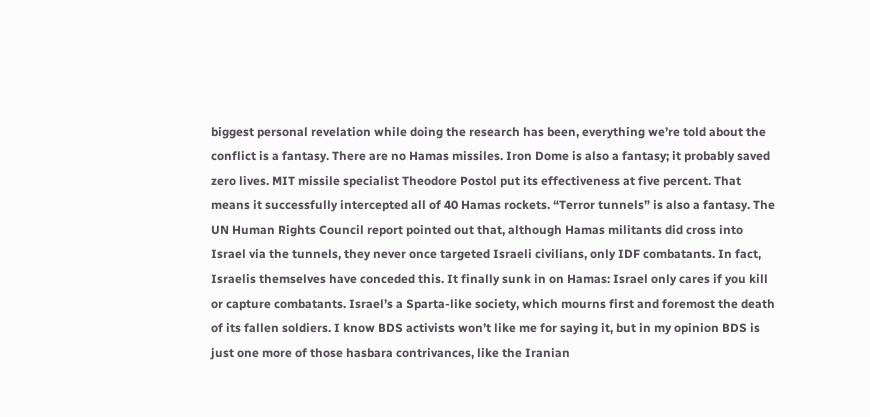biggest personal revelation while doing the research has been, everything we’re told about the conflict is a fantasy. There are no Hamas missiles. Iron Dome is also a fantasy; it probably saved zero lives. MIT missile specialist Theodore Postol put its effectiveness at five percent. That means it successfully intercepted all of 40 Hamas rockets. “Terror tunnels” is also a fantasy. The UN Human Rights Council report pointed out that, although Hamas militants did cross into Israel via the tunnels, they never once targeted Israeli civilians, only IDF combatants. In fact, Israelis themselves have conceded this. It finally sunk in on Hamas: Israel only cares if you kill or capture combatants. Israel’s a Sparta-like society, which mourns first and foremost the death of its fallen soldiers. I know BDS activists won’t like me for saying it, but in my opinion BDS is just one more of those hasbara contrivances, like the Iranian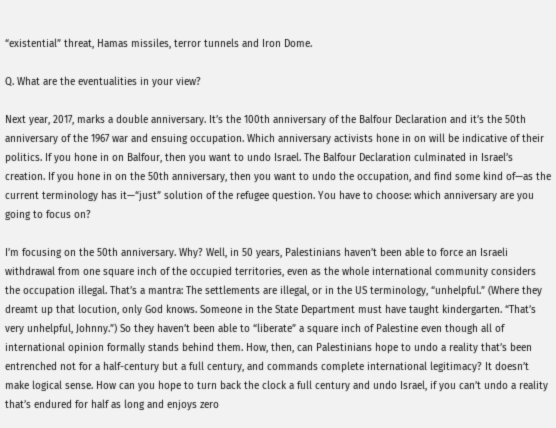“existential” threat, Hamas missiles, terror tunnels and Iron Dome.

Q. What are the eventualities in your view?

Next year, 2017, marks a double anniversary. It’s the 100th anniversary of the Balfour Declaration and it’s the 50th anniversary of the 1967 war and ensuing occupation. Which anniversary activists hone in on will be indicative of their politics. If you hone in on Balfour, then you want to undo Israel. The Balfour Declaration culminated in Israel’s creation. If you hone in on the 50th anniversary, then you want to undo the occupation, and find some kind of—as the current terminology has it—“just” solution of the refugee question. You have to choose: which anniversary are you going to focus on?

I’m focusing on the 50th anniversary. Why? Well, in 50 years, Palestinians haven’t been able to force an Israeli withdrawal from one square inch of the occupied territories, even as the whole international community considers the occupation illegal. That’s a mantra: The settlements are illegal, or in the US terminology, “unhelpful.” (Where they dreamt up that locution, only God knows. Someone in the State Department must have taught kindergarten. “That’s very unhelpful, Johnny.”) So they haven’t been able to “liberate” a square inch of Palestine even though all of international opinion formally stands behind them. How, then, can Palestinians hope to undo a reality that’s been entrenched not for a half-century but a full century, and commands complete international legitimacy? It doesn’t make logical sense. How can you hope to turn back the clock a full century and undo Israel, if you can’t undo a reality that’s endured for half as long and enjoys zero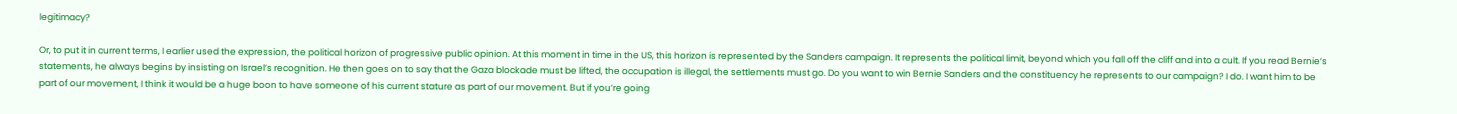legitimacy?

Or, to put it in current terms, I earlier used the expression, the political horizon of progressive public opinion. At this moment in time in the US, this horizon is represented by the Sanders campaign. It represents the political limit, beyond which you fall off the cliff and into a cult. If you read Bernie’s statements, he always begins by insisting on Israel’s recognition. He then goes on to say that the Gaza blockade must be lifted, the occupation is illegal, the settlements must go. Do you want to win Bernie Sanders and the constituency he represents to our campaign? I do. I want him to be part of our movement, I think it would be a huge boon to have someone of his current stature as part of our movement. But if you’re going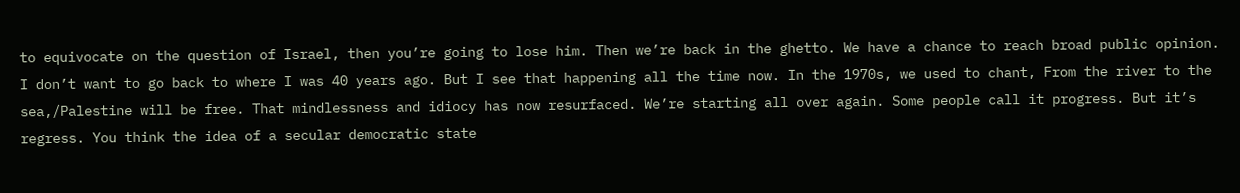to equivocate on the question of Israel, then you’re going to lose him. Then we’re back in the ghetto. We have a chance to reach broad public opinion. I don’t want to go back to where I was 40 years ago. But I see that happening all the time now. In the 1970s, we used to chant, From the river to the sea,/Palestine will be free. That mindlessness and idiocy has now resurfaced. We’re starting all over again. Some people call it progress. But it’s regress. You think the idea of a secular democratic state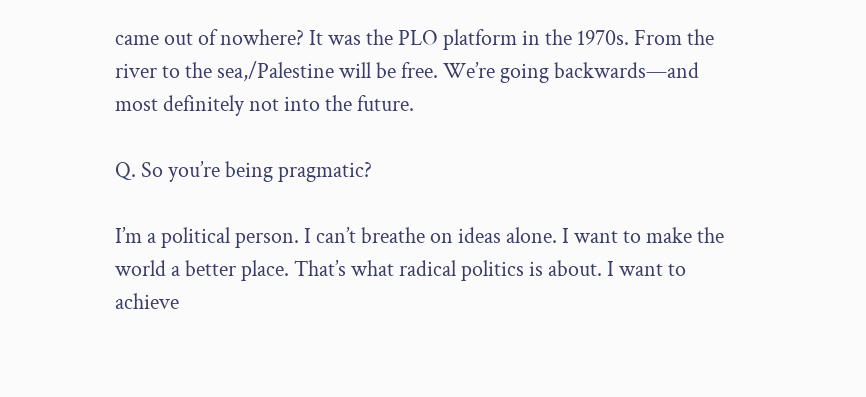came out of nowhere? It was the PLO platform in the 1970s. From the river to the sea,/Palestine will be free. We’re going backwards—and most definitely not into the future.

Q. So you’re being pragmatic?

I’m a political person. I can’t breathe on ideas alone. I want to make the world a better place. That’s what radical politics is about. I want to achieve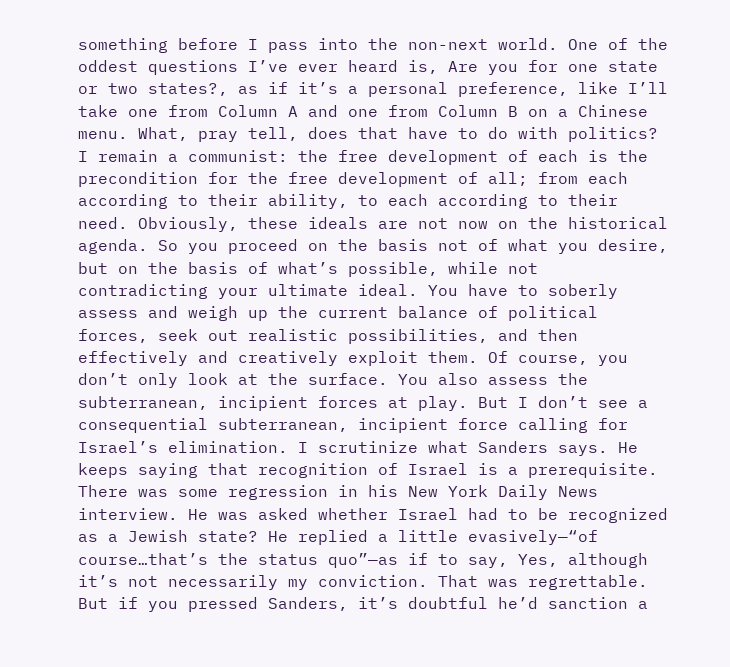something before I pass into the non-next world. One of the oddest questions I’ve ever heard is, Are you for one state or two states?, as if it’s a personal preference, like I’ll take one from Column A and one from Column B on a Chinese menu. What, pray tell, does that have to do with politics? I remain a communist: the free development of each is the precondition for the free development of all; from each according to their ability, to each according to their need. Obviously, these ideals are not now on the historical agenda. So you proceed on the basis not of what you desire, but on the basis of what’s possible, while not contradicting your ultimate ideal. You have to soberly assess and weigh up the current balance of political forces, seek out realistic possibilities, and then effectively and creatively exploit them. Of course, you don’t only look at the surface. You also assess the subterranean, incipient forces at play. But I don’t see a consequential subterranean, incipient force calling for Israel’s elimination. I scrutinize what Sanders says. He keeps saying that recognition of Israel is a prerequisite. There was some regression in his New York Daily News interview. He was asked whether Israel had to be recognized as a Jewish state? He replied a little evasively—“of course…that’s the status quo”—as if to say, Yes, although it’s not necessarily my conviction. That was regrettable. But if you pressed Sanders, it’s doubtful he’d sanction a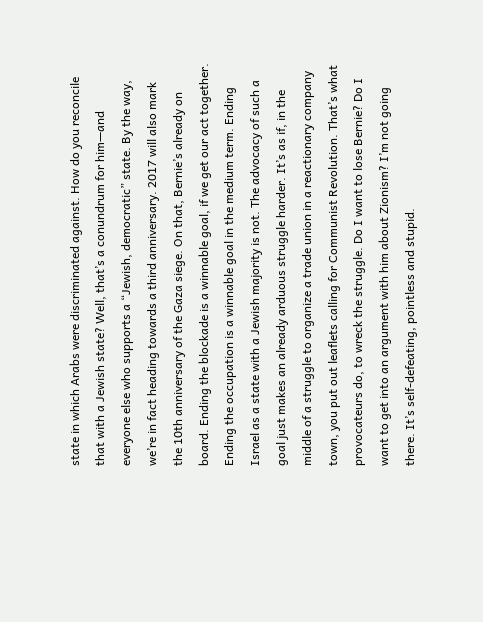state in which Arabs were discriminated against. How do you reconcile that with a Jewish state? Well, that’s a conundrum for him—and everyone else who supports a “Jewish, democratic” state. By the way, we’re in fact heading towards a third anniversary. 2017 will also mark the 10th anniversary of the Gaza siege. On that, Bernie’s already on board. Ending the blockade is a winnable goal, if we get our act together. Ending the occupation is a winnable goal in the medium term. Ending Israel as a state with a Jewish majority is not. The advocacy of such a goal just makes an already arduous struggle harder. It’s as if, in the middle of a struggle to organize a trade union in a reactionary company town, you put out leaflets calling for Communist Revolution. That’s what provocateurs do, to wreck the struggle. Do I want to lose Bernie? Do I want to get into an argument with him about Zionism? I’m not going there. It’s self-defeating, pointless and stupid.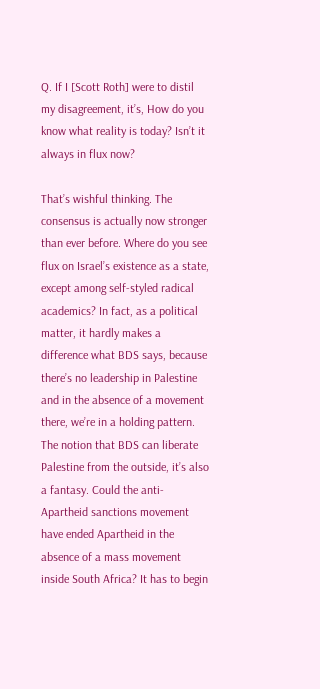Q. If I [Scott Roth] were to distil my disagreement, it’s, How do you know what reality is today? Isn’t it always in flux now?

That’s wishful thinking. The consensus is actually now stronger than ever before. Where do you see flux on Israel’s existence as a state, except among self-styled radical academics? In fact, as a political matter, it hardly makes a difference what BDS says, because there’s no leadership in Palestine and in the absence of a movement there, we’re in a holding pattern. The notion that BDS can liberate Palestine from the outside, it’s also a fantasy. Could the anti-Apartheid sanctions movement have ended Apartheid in the absence of a mass movement inside South Africa? It has to begin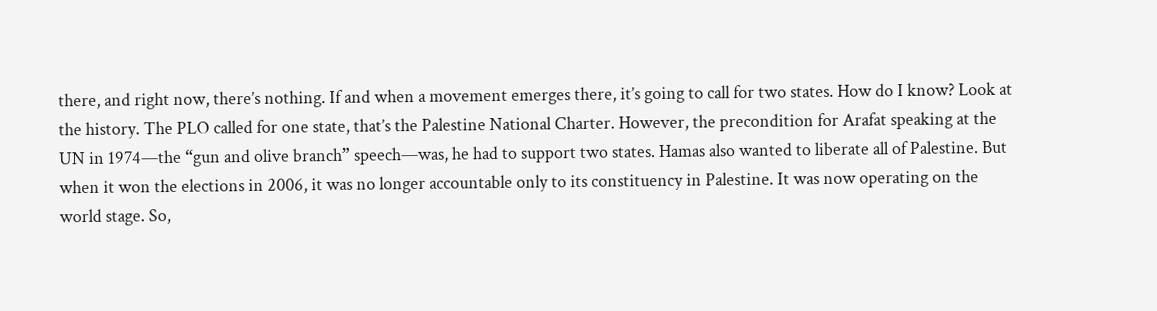there, and right now, there’s nothing. If and when a movement emerges there, it’s going to call for two states. How do I know? Look at the history. The PLO called for one state, that’s the Palestine National Charter. However, the precondition for Arafat speaking at the UN in 1974—the “gun and olive branch” speech—was, he had to support two states. Hamas also wanted to liberate all of Palestine. But when it won the elections in 2006, it was no longer accountable only to its constituency in Palestine. It was now operating on the world stage. So,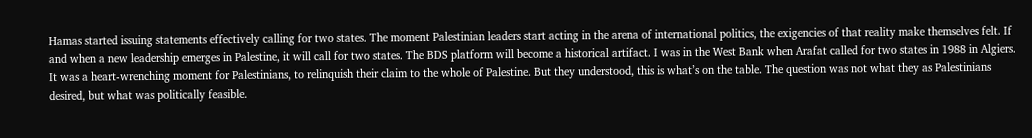Hamas started issuing statements effectively calling for two states. The moment Palestinian leaders start acting in the arena of international politics, the exigencies of that reality make themselves felt. If and when a new leadership emerges in Palestine, it will call for two states. The BDS platform will become a historical artifact. I was in the West Bank when Arafat called for two states in 1988 in Algiers. It was a heart-wrenching moment for Palestinians, to relinquish their claim to the whole of Palestine. But they understood, this is what’s on the table. The question was not what they as Palestinians desired, but what was politically feasible.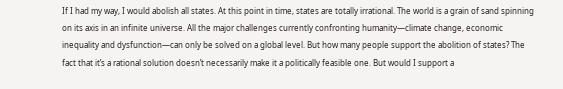If I had my way, I would abolish all states. At this point in time, states are totally irrational. The world is a grain of sand spinning on its axis in an infinite universe. All the major challenges currently confronting humanity—climate change, economic inequality and dysfunction—can only be solved on a global level. But how many people support the abolition of states? The fact that it’s a rational solution doesn’t necessarily make it a politically feasible one. But would I support a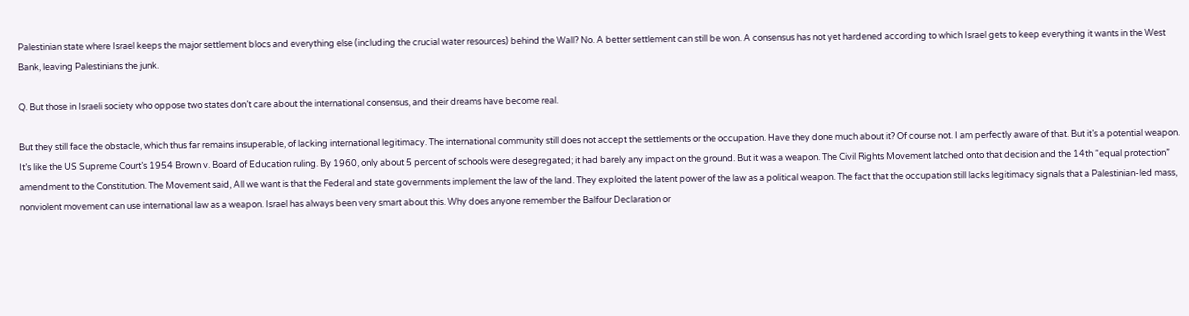Palestinian state where Israel keeps the major settlement blocs and everything else (including the crucial water resources) behind the Wall? No. A better settlement can still be won. A consensus has not yet hardened according to which Israel gets to keep everything it wants in the West Bank, leaving Palestinians the junk.

Q. But those in Israeli society who oppose two states don’t care about the international consensus, and their dreams have become real.

But they still face the obstacle, which thus far remains insuperable, of lacking international legitimacy. The international community still does not accept the settlements or the occupation. Have they done much about it? Of course not. I am perfectly aware of that. But it’s a potential weapon. It’s like the US Supreme Court’s 1954 Brown v. Board of Education ruling. By 1960, only about 5 percent of schools were desegregated; it had barely any impact on the ground. But it was a weapon. The Civil Rights Movement latched onto that decision and the 14th “equal protection” amendment to the Constitution. The Movement said, All we want is that the Federal and state governments implement the law of the land. They exploited the latent power of the law as a political weapon. The fact that the occupation still lacks legitimacy signals that a Palestinian-led mass, nonviolent movement can use international law as a weapon. Israel has always been very smart about this. Why does anyone remember the Balfour Declaration or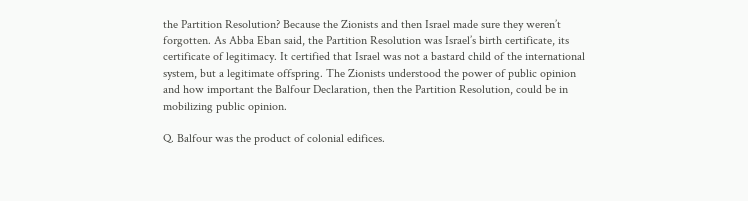the Partition Resolution? Because the Zionists and then Israel made sure they weren’t forgotten. As Abba Eban said, the Partition Resolution was Israel’s birth certificate, its certificate of legitimacy. It certified that Israel was not a bastard child of the international system, but a legitimate offspring. The Zionists understood the power of public opinion and how important the Balfour Declaration, then the Partition Resolution, could be in mobilizing public opinion.

Q. Balfour was the product of colonial edifices.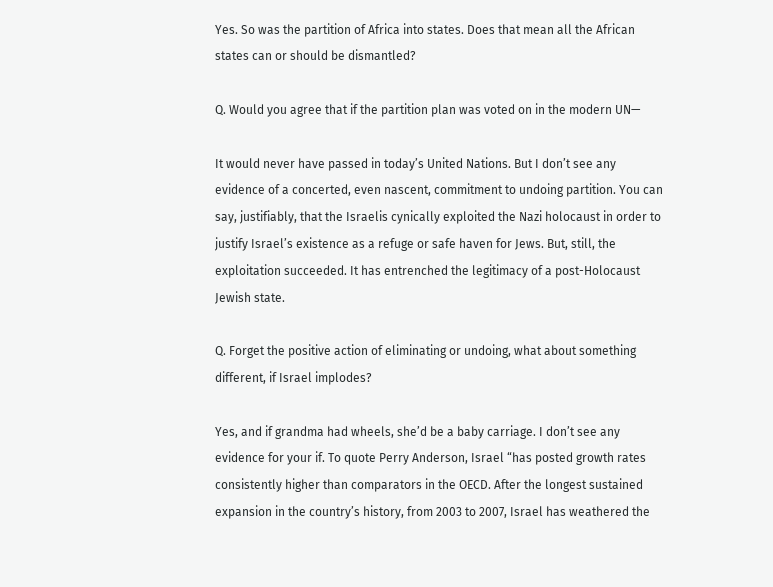Yes. So was the partition of Africa into states. Does that mean all the African states can or should be dismantled?

Q. Would you agree that if the partition plan was voted on in the modern UN—

It would never have passed in today’s United Nations. But I don’t see any evidence of a concerted, even nascent, commitment to undoing partition. You can say, justifiably, that the Israelis cynically exploited the Nazi holocaust in order to justify Israel’s existence as a refuge or safe haven for Jews. But, still, the exploitation succeeded. It has entrenched the legitimacy of a post-Holocaust Jewish state.

Q. Forget the positive action of eliminating or undoing, what about something different, if Israel implodes?

Yes, and if grandma had wheels, she’d be a baby carriage. I don’t see any evidence for your if. To quote Perry Anderson, Israel “has posted growth rates consistently higher than comparators in the OECD. After the longest sustained expansion in the country’s history, from 2003 to 2007, Israel has weathered the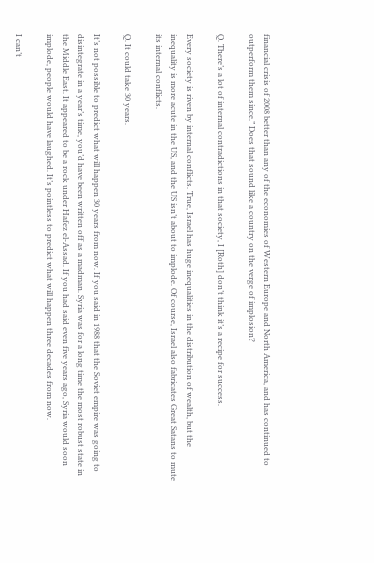financial crisis of 2008 better than any of the economies of Western Europe and North America, and has continued to outperform them since.” Does that sound like a country on the verge of implosion?

Q. There’s a lot of internal contradictions in that society, I [Roth] don’t think it’s a recipe for success.

Every society is riven by internal conflicts. True, Israel has huge inequalities in the distribution of wealth, but the inequality is more acute in the US, and the US isn’t about to implode. Of course, Israel also fabricates Great Satans to mute its internal conflicts.

Q. It could take 30 years.

It’s not possible to predict what will happen 30 years from now. If you said in 1988 that the Soviet empire was going to disintegrate in a year’s time, you’d have been written off as a madman. Syria was for a long time the most robust state in the Middle East. It appeared to be a rock under Hafez el-Assad. If you had said even five years ago, Syria would soon implode, people would have laughed. It’s pointless to predict what will happen three decades from now.

I can’t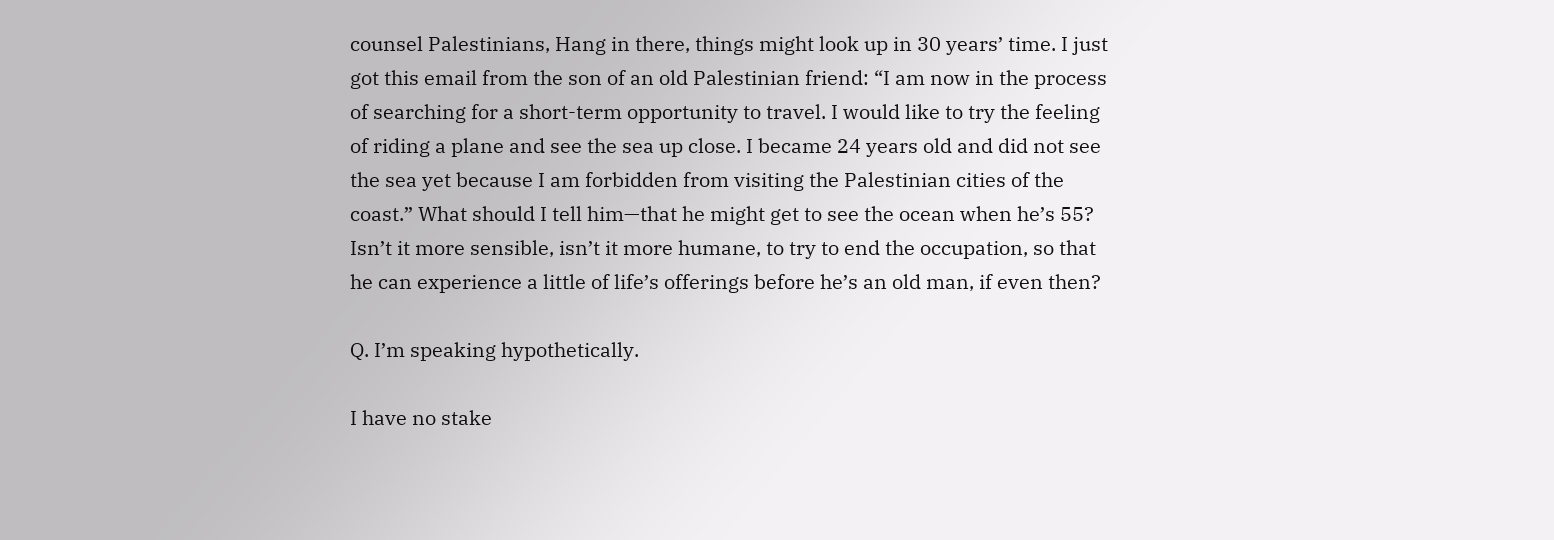counsel Palestinians, Hang in there, things might look up in 30 years’ time. I just got this email from the son of an old Palestinian friend: “I am now in the process of searching for a short-term opportunity to travel. I would like to try the feeling of riding a plane and see the sea up close. I became 24 years old and did not see the sea yet because I am forbidden from visiting the Palestinian cities of the coast.” What should I tell him—that he might get to see the ocean when he’s 55? Isn’t it more sensible, isn’t it more humane, to try to end the occupation, so that he can experience a little of life’s offerings before he’s an old man, if even then?

Q. I’m speaking hypothetically.

I have no stake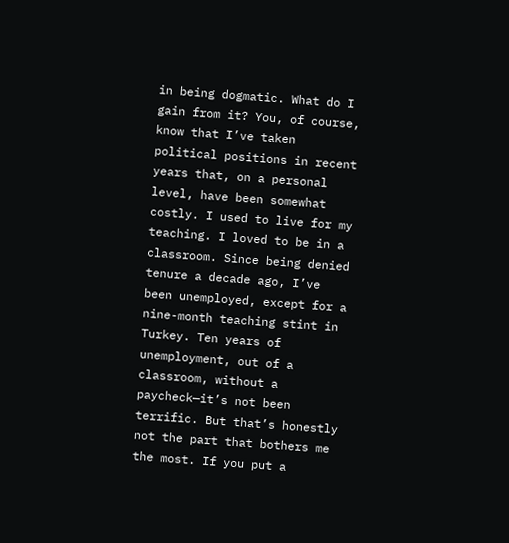in being dogmatic. What do I gain from it? You, of course, know that I’ve taken political positions in recent years that, on a personal level, have been somewhat costly. I used to live for my teaching. I loved to be in a classroom. Since being denied tenure a decade ago, I’ve been unemployed, except for a nine-month teaching stint in Turkey. Ten years of unemployment, out of a classroom, without a paycheck—it’s not been terrific. But that’s honestly not the part that bothers me the most. If you put a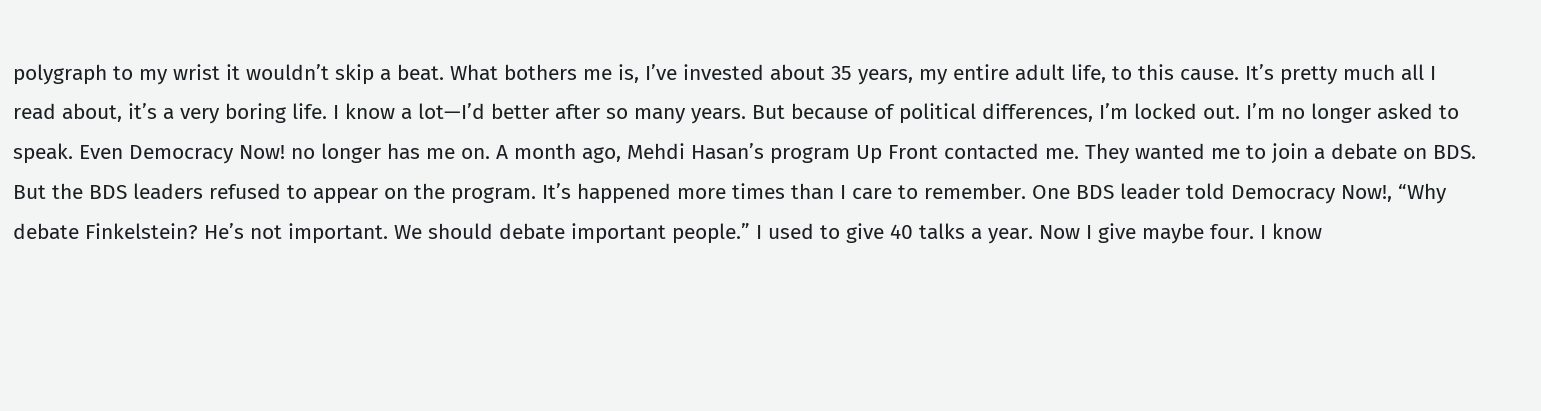polygraph to my wrist it wouldn’t skip a beat. What bothers me is, I’ve invested about 35 years, my entire adult life, to this cause. It’s pretty much all I read about, it’s a very boring life. I know a lot—I’d better after so many years. But because of political differences, I’m locked out. I’m no longer asked to speak. Even Democracy Now! no longer has me on. A month ago, Mehdi Hasan’s program Up Front contacted me. They wanted me to join a debate on BDS. But the BDS leaders refused to appear on the program. It’s happened more times than I care to remember. One BDS leader told Democracy Now!, “Why debate Finkelstein? He’s not important. We should debate important people.” I used to give 40 talks a year. Now I give maybe four. I know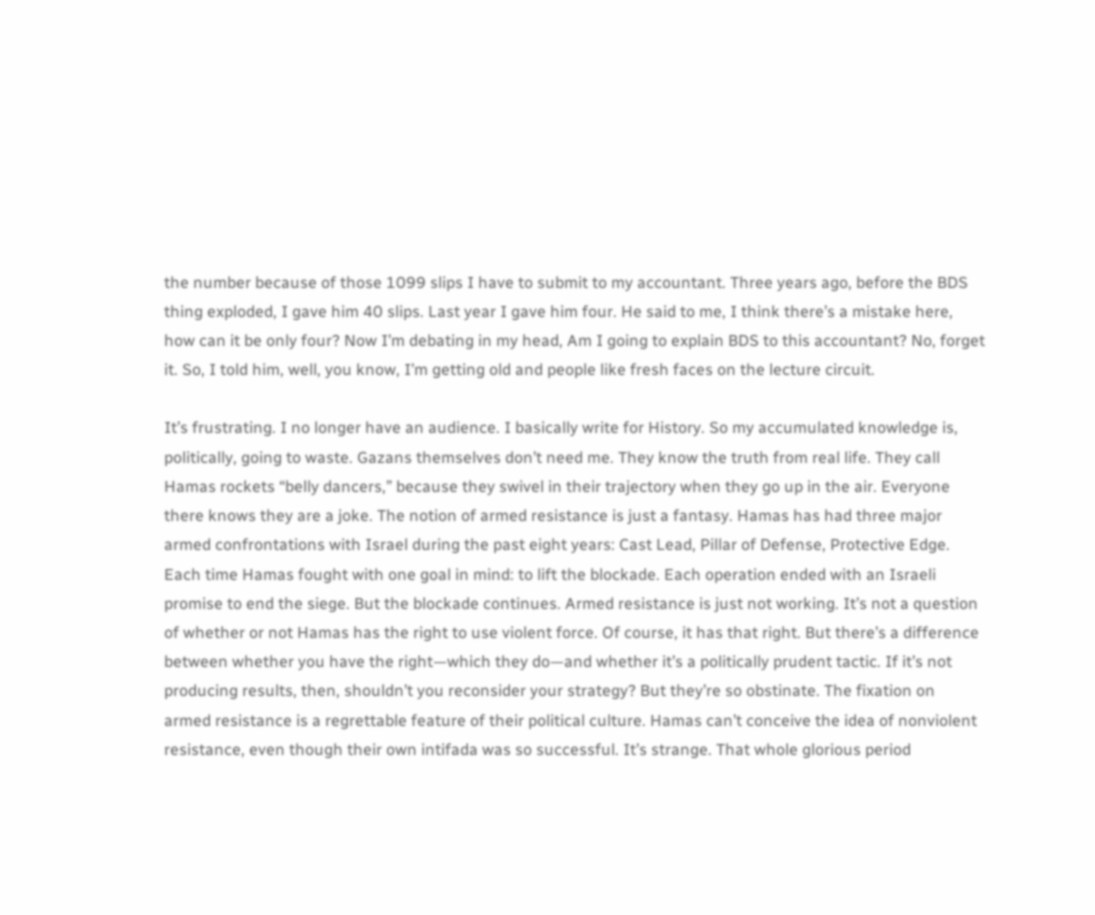the number because of those 1099 slips I have to submit to my accountant. Three years ago, before the BDS thing exploded, I gave him 40 slips. Last year I gave him four. He said to me, I think there’s a mistake here, how can it be only four? Now I’m debating in my head, Am I going to explain BDS to this accountant? No, forget it. So, I told him, well, you know, I’m getting old and people like fresh faces on the lecture circuit.

It’s frustrating. I no longer have an audience. I basically write for History. So my accumulated knowledge is, politically, going to waste. Gazans themselves don’t need me. They know the truth from real life. They call Hamas rockets “belly dancers,” because they swivel in their trajectory when they go up in the air. Everyone there knows they are a joke. The notion of armed resistance is just a fantasy. Hamas has had three major armed confrontations with Israel during the past eight years: Cast Lead, Pillar of Defense, Protective Edge. Each time Hamas fought with one goal in mind: to lift the blockade. Each operation ended with an Israeli promise to end the siege. But the blockade continues. Armed resistance is just not working. It’s not a question of whether or not Hamas has the right to use violent force. Of course, it has that right. But there’s a difference between whether you have the right—which they do—and whether it’s a politically prudent tactic. If it’s not producing results, then, shouldn’t you reconsider your strategy? But they’re so obstinate. The fixation on armed resistance is a regrettable feature of their political culture. Hamas can’t conceive the idea of nonviolent resistance, even though their own intifada was so successful. It’s strange. That whole glorious period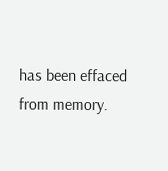has been effaced from memory.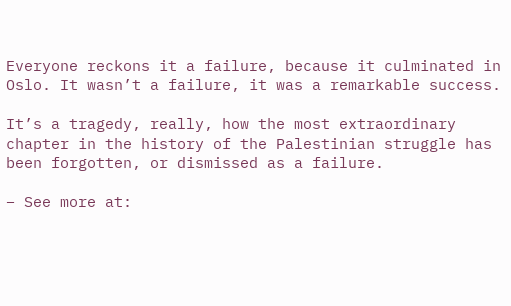Everyone reckons it a failure, because it culminated in Oslo. It wasn’t a failure, it was a remarkable success.

It’s a tragedy, really, how the most extraordinary chapter in the history of the Palestinian struggle has been forgotten, or dismissed as a failure.

– See more at: